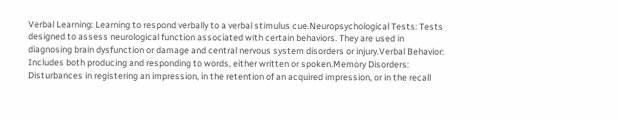Verbal Learning: Learning to respond verbally to a verbal stimulus cue.Neuropsychological Tests: Tests designed to assess neurological function associated with certain behaviors. They are used in diagnosing brain dysfunction or damage and central nervous system disorders or injury.Verbal Behavior: Includes both producing and responding to words, either written or spoken.Memory Disorders: Disturbances in registering an impression, in the retention of an acquired impression, or in the recall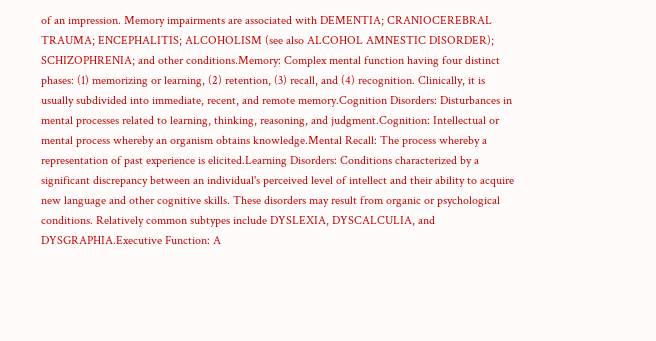of an impression. Memory impairments are associated with DEMENTIA; CRANIOCEREBRAL TRAUMA; ENCEPHALITIS; ALCOHOLISM (see also ALCOHOL AMNESTIC DISORDER); SCHIZOPHRENIA; and other conditions.Memory: Complex mental function having four distinct phases: (1) memorizing or learning, (2) retention, (3) recall, and (4) recognition. Clinically, it is usually subdivided into immediate, recent, and remote memory.Cognition Disorders: Disturbances in mental processes related to learning, thinking, reasoning, and judgment.Cognition: Intellectual or mental process whereby an organism obtains knowledge.Mental Recall: The process whereby a representation of past experience is elicited.Learning Disorders: Conditions characterized by a significant discrepancy between an individual's perceived level of intellect and their ability to acquire new language and other cognitive skills. These disorders may result from organic or psychological conditions. Relatively common subtypes include DYSLEXIA, DYSCALCULIA, and DYSGRAPHIA.Executive Function: A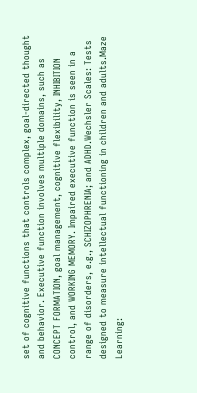set of cognitive functions that controls complex, goal-directed thought and behavior. Executive function involves multiple domains, such as CONCEPT FORMATION, goal management, cognitive flexibility, INHIBITION control, and WORKING MEMORY. Impaired executive function is seen in a range of disorders, e.g., SCHIZOPHRENIA; and ADHD.Wechsler Scales: Tests designed to measure intellectual functioning in children and adults.Maze Learning: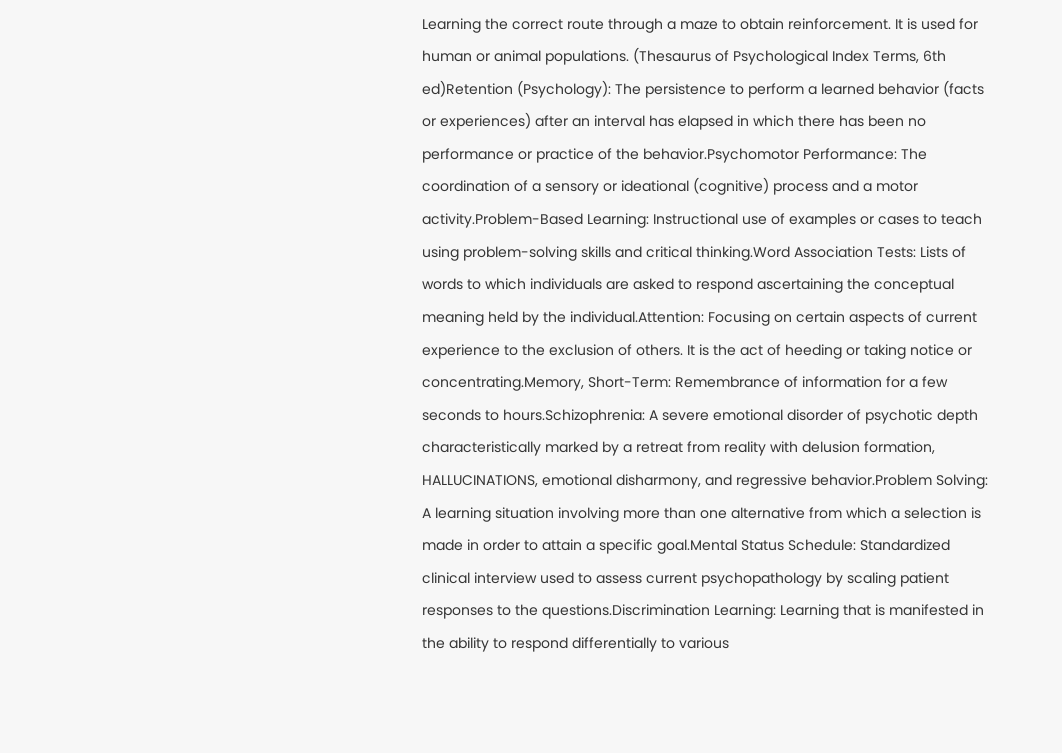Learning the correct route through a maze to obtain reinforcement. It is used for human or animal populations. (Thesaurus of Psychological Index Terms, 6th ed)Retention (Psychology): The persistence to perform a learned behavior (facts or experiences) after an interval has elapsed in which there has been no performance or practice of the behavior.Psychomotor Performance: The coordination of a sensory or ideational (cognitive) process and a motor activity.Problem-Based Learning: Instructional use of examples or cases to teach using problem-solving skills and critical thinking.Word Association Tests: Lists of words to which individuals are asked to respond ascertaining the conceptual meaning held by the individual.Attention: Focusing on certain aspects of current experience to the exclusion of others. It is the act of heeding or taking notice or concentrating.Memory, Short-Term: Remembrance of information for a few seconds to hours.Schizophrenia: A severe emotional disorder of psychotic depth characteristically marked by a retreat from reality with delusion formation, HALLUCINATIONS, emotional disharmony, and regressive behavior.Problem Solving: A learning situation involving more than one alternative from which a selection is made in order to attain a specific goal.Mental Status Schedule: Standardized clinical interview used to assess current psychopathology by scaling patient responses to the questions.Discrimination Learning: Learning that is manifested in the ability to respond differentially to various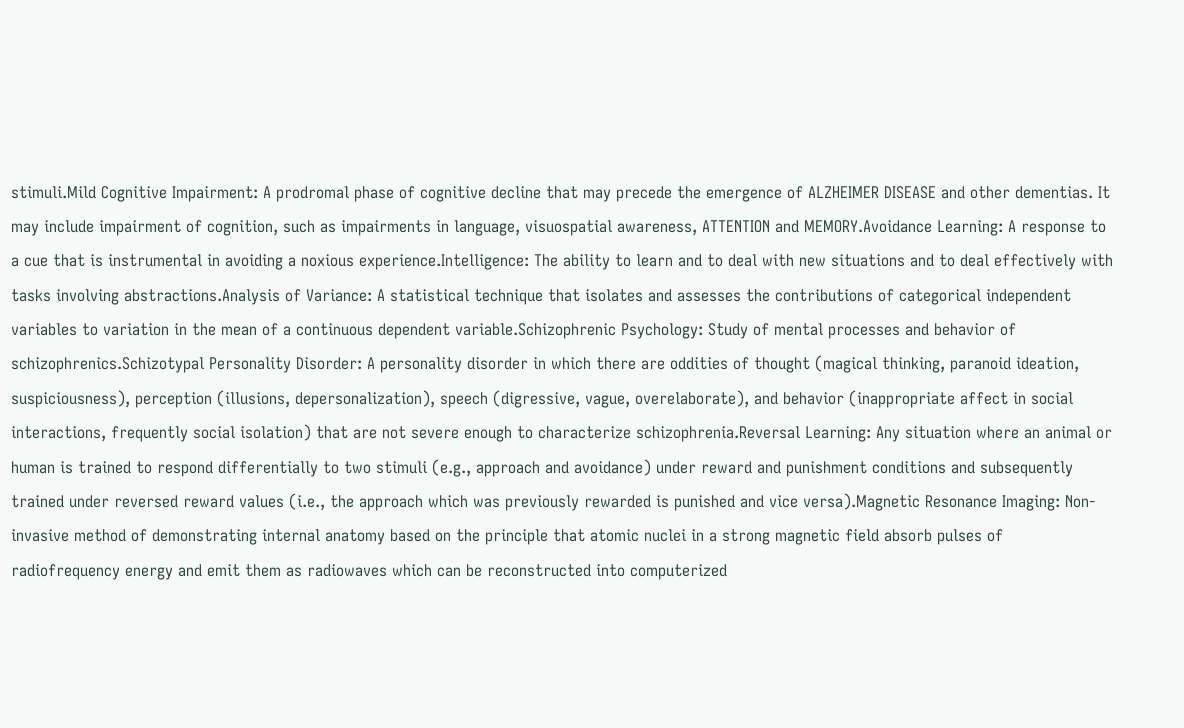stimuli.Mild Cognitive Impairment: A prodromal phase of cognitive decline that may precede the emergence of ALZHEIMER DISEASE and other dementias. It may include impairment of cognition, such as impairments in language, visuospatial awareness, ATTENTION and MEMORY.Avoidance Learning: A response to a cue that is instrumental in avoiding a noxious experience.Intelligence: The ability to learn and to deal with new situations and to deal effectively with tasks involving abstractions.Analysis of Variance: A statistical technique that isolates and assesses the contributions of categorical independent variables to variation in the mean of a continuous dependent variable.Schizophrenic Psychology: Study of mental processes and behavior of schizophrenics.Schizotypal Personality Disorder: A personality disorder in which there are oddities of thought (magical thinking, paranoid ideation, suspiciousness), perception (illusions, depersonalization), speech (digressive, vague, overelaborate), and behavior (inappropriate affect in social interactions, frequently social isolation) that are not severe enough to characterize schizophrenia.Reversal Learning: Any situation where an animal or human is trained to respond differentially to two stimuli (e.g., approach and avoidance) under reward and punishment conditions and subsequently trained under reversed reward values (i.e., the approach which was previously rewarded is punished and vice versa).Magnetic Resonance Imaging: Non-invasive method of demonstrating internal anatomy based on the principle that atomic nuclei in a strong magnetic field absorb pulses of radiofrequency energy and emit them as radiowaves which can be reconstructed into computerized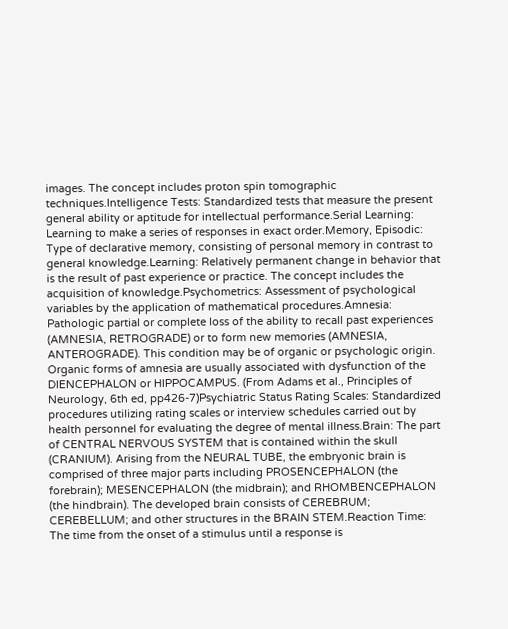images. The concept includes proton spin tomographic techniques.Intelligence Tests: Standardized tests that measure the present general ability or aptitude for intellectual performance.Serial Learning: Learning to make a series of responses in exact order.Memory, Episodic: Type of declarative memory, consisting of personal memory in contrast to general knowledge.Learning: Relatively permanent change in behavior that is the result of past experience or practice. The concept includes the acquisition of knowledge.Psychometrics: Assessment of psychological variables by the application of mathematical procedures.Amnesia: Pathologic partial or complete loss of the ability to recall past experiences (AMNESIA, RETROGRADE) or to form new memories (AMNESIA, ANTEROGRADE). This condition may be of organic or psychologic origin. Organic forms of amnesia are usually associated with dysfunction of the DIENCEPHALON or HIPPOCAMPUS. (From Adams et al., Principles of Neurology, 6th ed, pp426-7)Psychiatric Status Rating Scales: Standardized procedures utilizing rating scales or interview schedules carried out by health personnel for evaluating the degree of mental illness.Brain: The part of CENTRAL NERVOUS SYSTEM that is contained within the skull (CRANIUM). Arising from the NEURAL TUBE, the embryonic brain is comprised of three major parts including PROSENCEPHALON (the forebrain); MESENCEPHALON (the midbrain); and RHOMBENCEPHALON (the hindbrain). The developed brain consists of CEREBRUM; CEREBELLUM; and other structures in the BRAIN STEM.Reaction Time: The time from the onset of a stimulus until a response is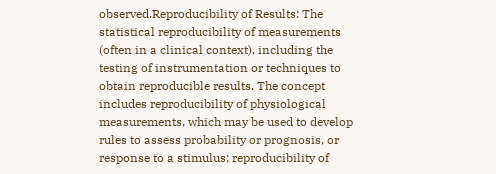observed.Reproducibility of Results: The statistical reproducibility of measurements (often in a clinical context), including the testing of instrumentation or techniques to obtain reproducible results. The concept includes reproducibility of physiological measurements, which may be used to develop rules to assess probability or prognosis, or response to a stimulus; reproducibility of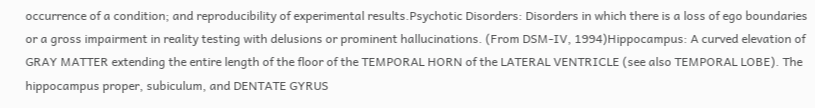occurrence of a condition; and reproducibility of experimental results.Psychotic Disorders: Disorders in which there is a loss of ego boundaries or a gross impairment in reality testing with delusions or prominent hallucinations. (From DSM-IV, 1994)Hippocampus: A curved elevation of GRAY MATTER extending the entire length of the floor of the TEMPORAL HORN of the LATERAL VENTRICLE (see also TEMPORAL LOBE). The hippocampus proper, subiculum, and DENTATE GYRUS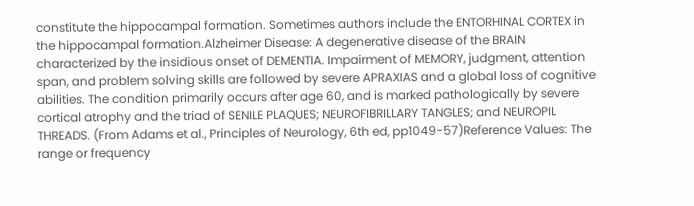constitute the hippocampal formation. Sometimes authors include the ENTORHINAL CORTEX in the hippocampal formation.Alzheimer Disease: A degenerative disease of the BRAIN characterized by the insidious onset of DEMENTIA. Impairment of MEMORY, judgment, attention span, and problem solving skills are followed by severe APRAXIAS and a global loss of cognitive abilities. The condition primarily occurs after age 60, and is marked pathologically by severe cortical atrophy and the triad of SENILE PLAQUES; NEUROFIBRILLARY TANGLES; and NEUROPIL THREADS. (From Adams et al., Principles of Neurology, 6th ed, pp1049-57)Reference Values: The range or frequency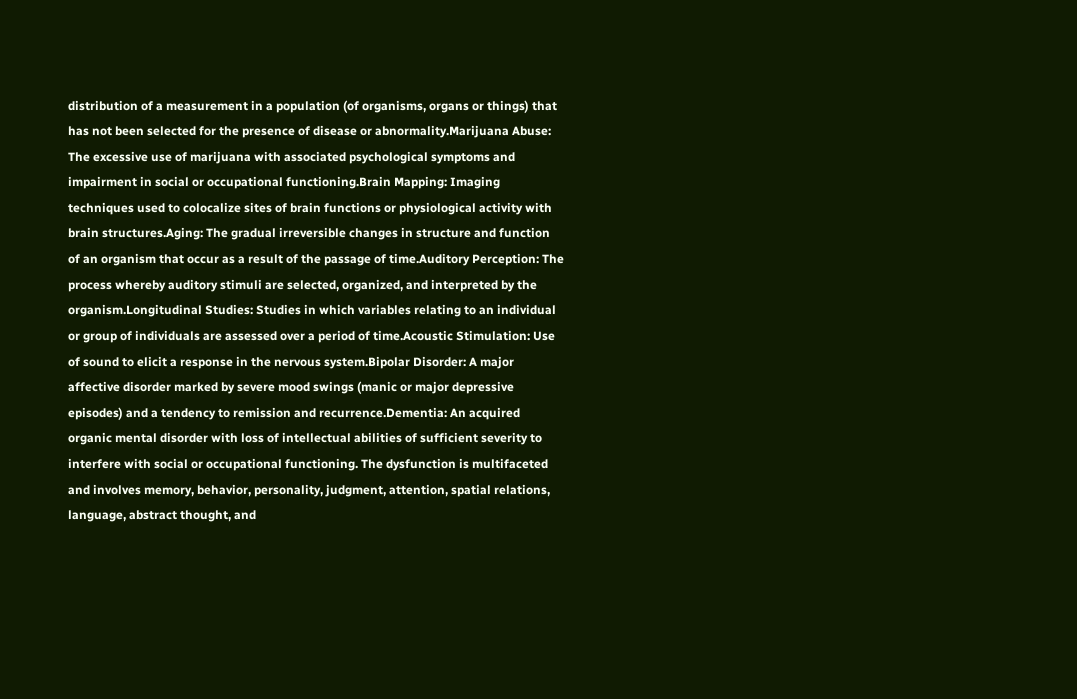distribution of a measurement in a population (of organisms, organs or things) that has not been selected for the presence of disease or abnormality.Marijuana Abuse: The excessive use of marijuana with associated psychological symptoms and impairment in social or occupational functioning.Brain Mapping: Imaging techniques used to colocalize sites of brain functions or physiological activity with brain structures.Aging: The gradual irreversible changes in structure and function of an organism that occur as a result of the passage of time.Auditory Perception: The process whereby auditory stimuli are selected, organized, and interpreted by the organism.Longitudinal Studies: Studies in which variables relating to an individual or group of individuals are assessed over a period of time.Acoustic Stimulation: Use of sound to elicit a response in the nervous system.Bipolar Disorder: A major affective disorder marked by severe mood swings (manic or major depressive episodes) and a tendency to remission and recurrence.Dementia: An acquired organic mental disorder with loss of intellectual abilities of sufficient severity to interfere with social or occupational functioning. The dysfunction is multifaceted and involves memory, behavior, personality, judgment, attention, spatial relations, language, abstract thought, and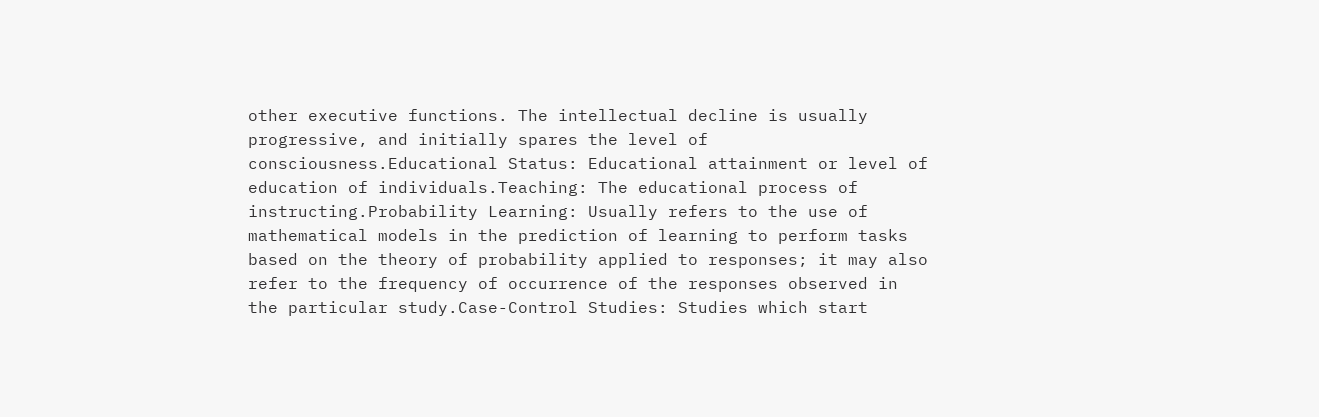other executive functions. The intellectual decline is usually progressive, and initially spares the level of consciousness.Educational Status: Educational attainment or level of education of individuals.Teaching: The educational process of instructing.Probability Learning: Usually refers to the use of mathematical models in the prediction of learning to perform tasks based on the theory of probability applied to responses; it may also refer to the frequency of occurrence of the responses observed in the particular study.Case-Control Studies: Studies which start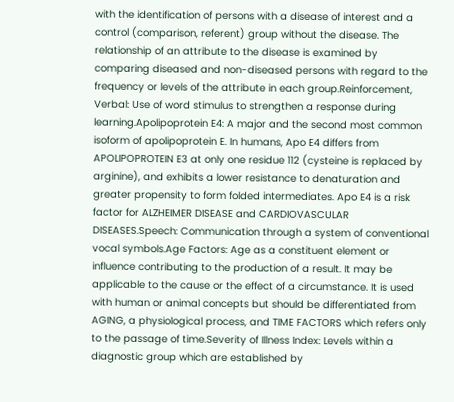with the identification of persons with a disease of interest and a control (comparison, referent) group without the disease. The relationship of an attribute to the disease is examined by comparing diseased and non-diseased persons with regard to the frequency or levels of the attribute in each group.Reinforcement, Verbal: Use of word stimulus to strengthen a response during learning.Apolipoprotein E4: A major and the second most common isoform of apolipoprotein E. In humans, Apo E4 differs from APOLIPOPROTEIN E3 at only one residue 112 (cysteine is replaced by arginine), and exhibits a lower resistance to denaturation and greater propensity to form folded intermediates. Apo E4 is a risk factor for ALZHEIMER DISEASE and CARDIOVASCULAR DISEASES.Speech: Communication through a system of conventional vocal symbols.Age Factors: Age as a constituent element or influence contributing to the production of a result. It may be applicable to the cause or the effect of a circumstance. It is used with human or animal concepts but should be differentiated from AGING, a physiological process, and TIME FACTORS which refers only to the passage of time.Severity of Illness Index: Levels within a diagnostic group which are established by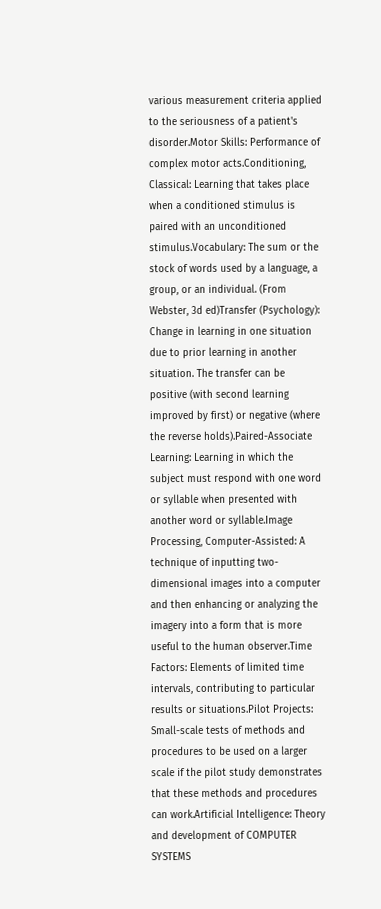various measurement criteria applied to the seriousness of a patient's disorder.Motor Skills: Performance of complex motor acts.Conditioning, Classical: Learning that takes place when a conditioned stimulus is paired with an unconditioned stimulus.Vocabulary: The sum or the stock of words used by a language, a group, or an individual. (From Webster, 3d ed)Transfer (Psychology): Change in learning in one situation due to prior learning in another situation. The transfer can be positive (with second learning improved by first) or negative (where the reverse holds).Paired-Associate Learning: Learning in which the subject must respond with one word or syllable when presented with another word or syllable.Image Processing, Computer-Assisted: A technique of inputting two-dimensional images into a computer and then enhancing or analyzing the imagery into a form that is more useful to the human observer.Time Factors: Elements of limited time intervals, contributing to particular results or situations.Pilot Projects: Small-scale tests of methods and procedures to be used on a larger scale if the pilot study demonstrates that these methods and procedures can work.Artificial Intelligence: Theory and development of COMPUTER SYSTEMS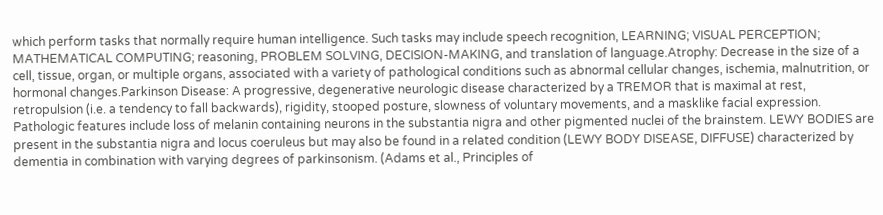which perform tasks that normally require human intelligence. Such tasks may include speech recognition, LEARNING; VISUAL PERCEPTION; MATHEMATICAL COMPUTING; reasoning, PROBLEM SOLVING, DECISION-MAKING, and translation of language.Atrophy: Decrease in the size of a cell, tissue, organ, or multiple organs, associated with a variety of pathological conditions such as abnormal cellular changes, ischemia, malnutrition, or hormonal changes.Parkinson Disease: A progressive, degenerative neurologic disease characterized by a TREMOR that is maximal at rest, retropulsion (i.e. a tendency to fall backwards), rigidity, stooped posture, slowness of voluntary movements, and a masklike facial expression. Pathologic features include loss of melanin containing neurons in the substantia nigra and other pigmented nuclei of the brainstem. LEWY BODIES are present in the substantia nigra and locus coeruleus but may also be found in a related condition (LEWY BODY DISEASE, DIFFUSE) characterized by dementia in combination with varying degrees of parkinsonism. (Adams et al., Principles of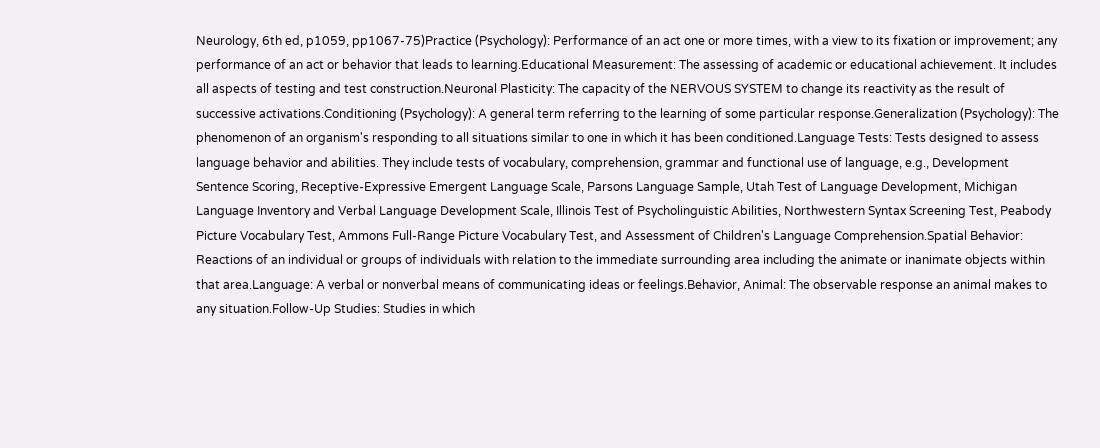Neurology, 6th ed, p1059, pp1067-75)Practice (Psychology): Performance of an act one or more times, with a view to its fixation or improvement; any performance of an act or behavior that leads to learning.Educational Measurement: The assessing of academic or educational achievement. It includes all aspects of testing and test construction.Neuronal Plasticity: The capacity of the NERVOUS SYSTEM to change its reactivity as the result of successive activations.Conditioning (Psychology): A general term referring to the learning of some particular response.Generalization (Psychology): The phenomenon of an organism's responding to all situations similar to one in which it has been conditioned.Language Tests: Tests designed to assess language behavior and abilities. They include tests of vocabulary, comprehension, grammar and functional use of language, e.g., Development Sentence Scoring, Receptive-Expressive Emergent Language Scale, Parsons Language Sample, Utah Test of Language Development, Michigan Language Inventory and Verbal Language Development Scale, Illinois Test of Psycholinguistic Abilities, Northwestern Syntax Screening Test, Peabody Picture Vocabulary Test, Ammons Full-Range Picture Vocabulary Test, and Assessment of Children's Language Comprehension.Spatial Behavior: Reactions of an individual or groups of individuals with relation to the immediate surrounding area including the animate or inanimate objects within that area.Language: A verbal or nonverbal means of communicating ideas or feelings.Behavior, Animal: The observable response an animal makes to any situation.Follow-Up Studies: Studies in which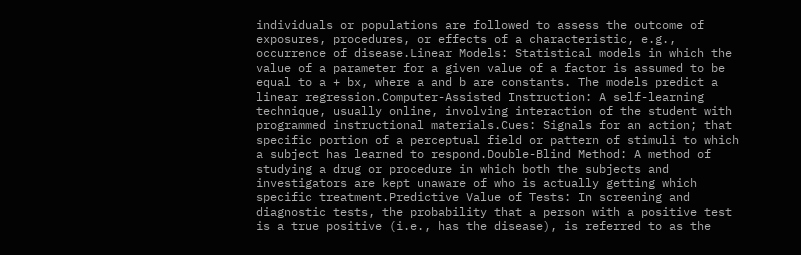individuals or populations are followed to assess the outcome of exposures, procedures, or effects of a characteristic, e.g., occurrence of disease.Linear Models: Statistical models in which the value of a parameter for a given value of a factor is assumed to be equal to a + bx, where a and b are constants. The models predict a linear regression.Computer-Assisted Instruction: A self-learning technique, usually online, involving interaction of the student with programmed instructional materials.Cues: Signals for an action; that specific portion of a perceptual field or pattern of stimuli to which a subject has learned to respond.Double-Blind Method: A method of studying a drug or procedure in which both the subjects and investigators are kept unaware of who is actually getting which specific treatment.Predictive Value of Tests: In screening and diagnostic tests, the probability that a person with a positive test is a true positive (i.e., has the disease), is referred to as the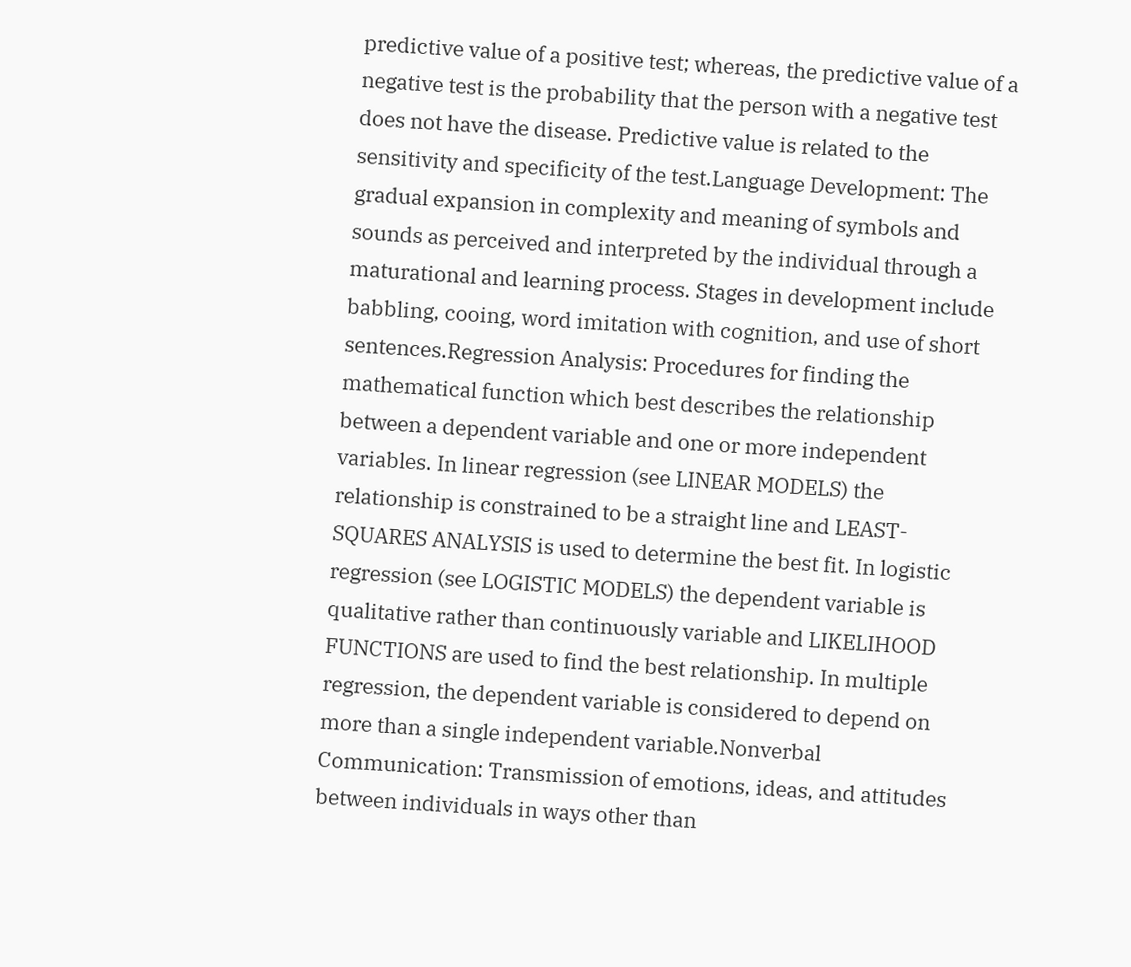predictive value of a positive test; whereas, the predictive value of a negative test is the probability that the person with a negative test does not have the disease. Predictive value is related to the sensitivity and specificity of the test.Language Development: The gradual expansion in complexity and meaning of symbols and sounds as perceived and interpreted by the individual through a maturational and learning process. Stages in development include babbling, cooing, word imitation with cognition, and use of short sentences.Regression Analysis: Procedures for finding the mathematical function which best describes the relationship between a dependent variable and one or more independent variables. In linear regression (see LINEAR MODELS) the relationship is constrained to be a straight line and LEAST-SQUARES ANALYSIS is used to determine the best fit. In logistic regression (see LOGISTIC MODELS) the dependent variable is qualitative rather than continuously variable and LIKELIHOOD FUNCTIONS are used to find the best relationship. In multiple regression, the dependent variable is considered to depend on more than a single independent variable.Nonverbal Communication: Transmission of emotions, ideas, and attitudes between individuals in ways other than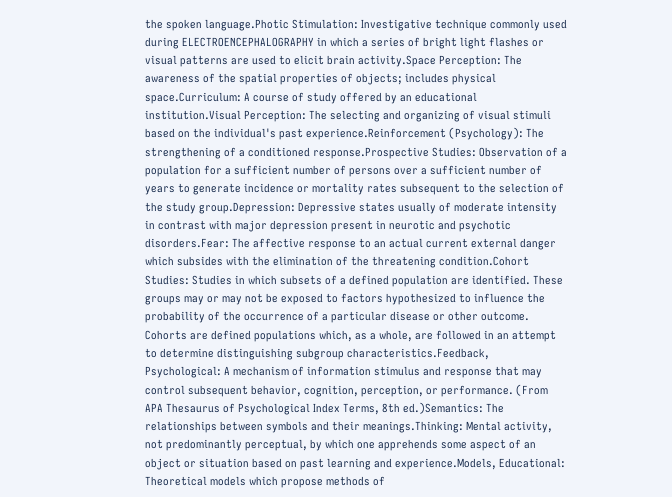the spoken language.Photic Stimulation: Investigative technique commonly used during ELECTROENCEPHALOGRAPHY in which a series of bright light flashes or visual patterns are used to elicit brain activity.Space Perception: The awareness of the spatial properties of objects; includes physical space.Curriculum: A course of study offered by an educational institution.Visual Perception: The selecting and organizing of visual stimuli based on the individual's past experience.Reinforcement (Psychology): The strengthening of a conditioned response.Prospective Studies: Observation of a population for a sufficient number of persons over a sufficient number of years to generate incidence or mortality rates subsequent to the selection of the study group.Depression: Depressive states usually of moderate intensity in contrast with major depression present in neurotic and psychotic disorders.Fear: The affective response to an actual current external danger which subsides with the elimination of the threatening condition.Cohort Studies: Studies in which subsets of a defined population are identified. These groups may or may not be exposed to factors hypothesized to influence the probability of the occurrence of a particular disease or other outcome. Cohorts are defined populations which, as a whole, are followed in an attempt to determine distinguishing subgroup characteristics.Feedback, Psychological: A mechanism of information stimulus and response that may control subsequent behavior, cognition, perception, or performance. (From APA Thesaurus of Psychological Index Terms, 8th ed.)Semantics: The relationships between symbols and their meanings.Thinking: Mental activity, not predominantly perceptual, by which one apprehends some aspect of an object or situation based on past learning and experience.Models, Educational: Theoretical models which propose methods of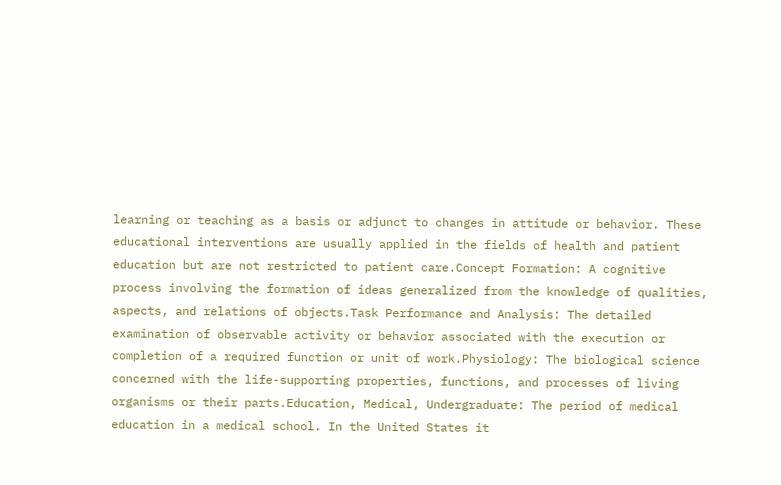learning or teaching as a basis or adjunct to changes in attitude or behavior. These educational interventions are usually applied in the fields of health and patient education but are not restricted to patient care.Concept Formation: A cognitive process involving the formation of ideas generalized from the knowledge of qualities, aspects, and relations of objects.Task Performance and Analysis: The detailed examination of observable activity or behavior associated with the execution or completion of a required function or unit of work.Physiology: The biological science concerned with the life-supporting properties, functions, and processes of living organisms or their parts.Education, Medical, Undergraduate: The period of medical education in a medical school. In the United States it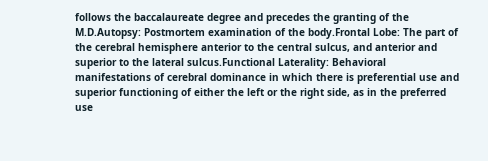follows the baccalaureate degree and precedes the granting of the M.D.Autopsy: Postmortem examination of the body.Frontal Lobe: The part of the cerebral hemisphere anterior to the central sulcus, and anterior and superior to the lateral sulcus.Functional Laterality: Behavioral manifestations of cerebral dominance in which there is preferential use and superior functioning of either the left or the right side, as in the preferred use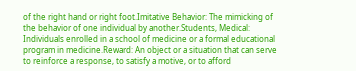of the right hand or right foot.Imitative Behavior: The mimicking of the behavior of one individual by another.Students, Medical: Individuals enrolled in a school of medicine or a formal educational program in medicine.Reward: An object or a situation that can serve to reinforce a response, to satisfy a motive, or to afford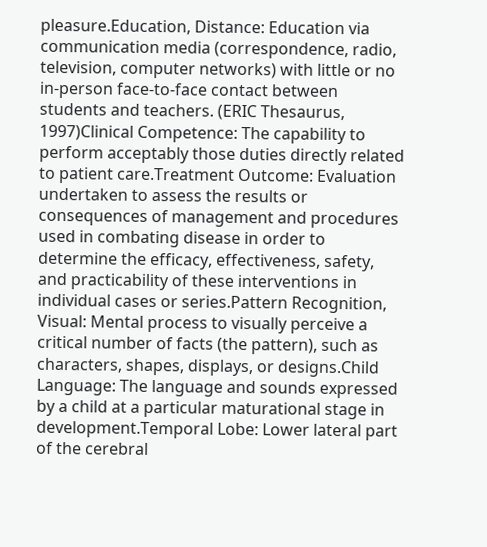pleasure.Education, Distance: Education via communication media (correspondence, radio, television, computer networks) with little or no in-person face-to-face contact between students and teachers. (ERIC Thesaurus, 1997)Clinical Competence: The capability to perform acceptably those duties directly related to patient care.Treatment Outcome: Evaluation undertaken to assess the results or consequences of management and procedures used in combating disease in order to determine the efficacy, effectiveness, safety, and practicability of these interventions in individual cases or series.Pattern Recognition, Visual: Mental process to visually perceive a critical number of facts (the pattern), such as characters, shapes, displays, or designs.Child Language: The language and sounds expressed by a child at a particular maturational stage in development.Temporal Lobe: Lower lateral part of the cerebral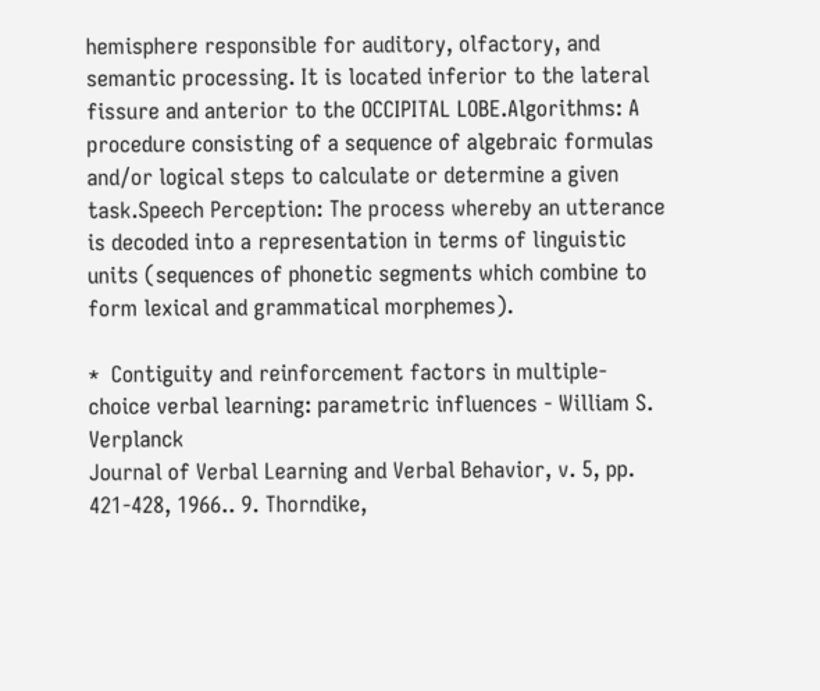hemisphere responsible for auditory, olfactory, and semantic processing. It is located inferior to the lateral fissure and anterior to the OCCIPITAL LOBE.Algorithms: A procedure consisting of a sequence of algebraic formulas and/or logical steps to calculate or determine a given task.Speech Perception: The process whereby an utterance is decoded into a representation in terms of linguistic units (sequences of phonetic segments which combine to form lexical and grammatical morphemes).

*  Contiguity and reinforcement factors in multiple-choice verbal learning: parametric influences - William S. Verplanck
Journal of Verbal Learning and Verbal Behavior, v. 5, pp. 421-428, 1966.. 9. Thorndike,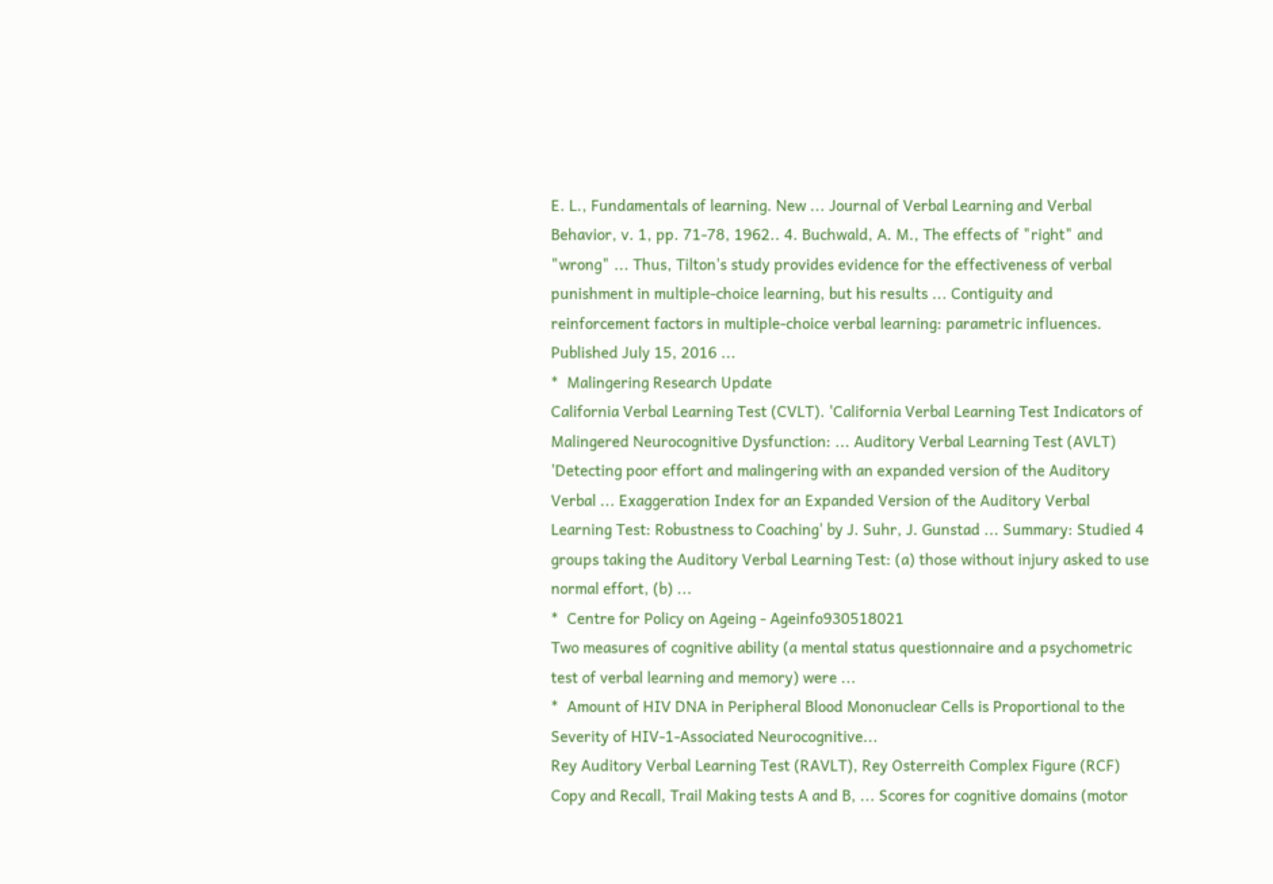E. L., Fundamentals of learning. New ... Journal of Verbal Learning and Verbal Behavior, v. 1, pp. 71-78, 1962.. 4. Buchwald, A. M., The effects of "right" and "wrong" ... Thus, Tilton's study provides evidence for the effectiveness of verbal punishment in multiple-choice learning, but his results ... Contiguity and reinforcement factors in multiple-choice verbal learning: parametric influences. Published July 15, 2016 ...
*  Malingering Research Update
California Verbal Learning Test (CVLT). 'California Verbal Learning Test Indicators of Malingered Neurocognitive Dysfunction: ... Auditory Verbal Learning Test (AVLT) 'Detecting poor effort and malingering with an expanded version of the Auditory Verbal ... Exaggeration Index for an Expanded Version of the Auditory Verbal Learning Test: Robustness to Coaching' by J. Suhr, J. Gunstad ... Summary: Studied 4 groups taking the Auditory Verbal Learning Test: (a) those without injury asked to use normal effort, (b) ...
*  Centre for Policy on Ageing - Ageinfo930518021
Two measures of cognitive ability (a mental status questionnaire and a psychometric test of verbal learning and memory) were ...
*  Amount of HIV DNA in Peripheral Blood Mononuclear Cells is Proportional to the Severity of HIV-1-Associated Neurocognitive...
Rey Auditory Verbal Learning Test (RAVLT), Rey Osterreith Complex Figure (RCF) Copy and Recall, Trail Making tests A and B, ... Scores for cognitive domains (motor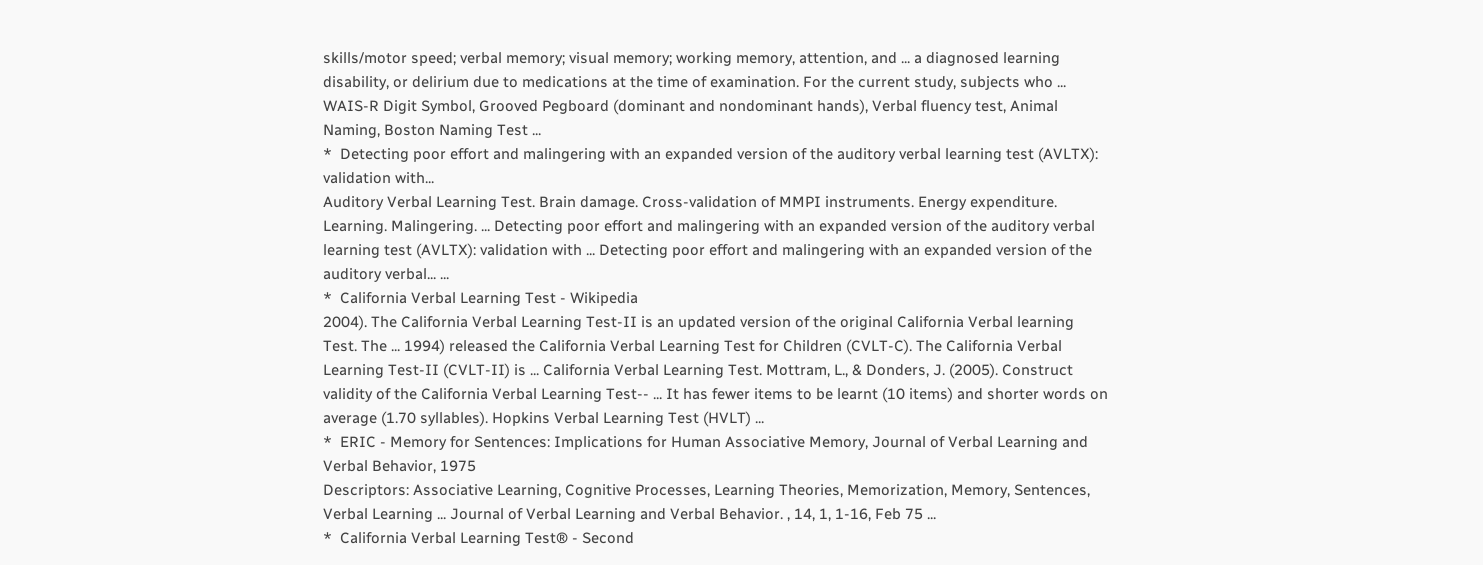skills/motor speed; verbal memory; visual memory; working memory, attention, and ... a diagnosed learning disability, or delirium due to medications at the time of examination. For the current study, subjects who ... WAIS-R Digit Symbol, Grooved Pegboard (dominant and nondominant hands), Verbal fluency test, Animal Naming, Boston Naming Test ...
*  Detecting poor effort and malingering with an expanded version of the auditory verbal learning test (AVLTX): validation with...
Auditory Verbal Learning Test. Brain damage. Cross-validation of MMPI instruments. Energy expenditure. Learning. Malingering. ... Detecting poor effort and malingering with an expanded version of the auditory verbal learning test (AVLTX): validation with ... Detecting poor effort and malingering with an expanded version of the auditory verbal... ...
*  California Verbal Learning Test - Wikipedia
2004). The California Verbal Learning Test-II is an updated version of the original California Verbal learning Test. The ... 1994) released the California Verbal Learning Test for Children (CVLT-C). The California Verbal Learning Test-II (CVLT-II) is ... California Verbal Learning Test. Mottram, L., & Donders, J. (2005). Construct validity of the California Verbal Learning Test-- ... It has fewer items to be learnt (10 items) and shorter words on average (1.70 syllables). Hopkins Verbal Learning Test (HVLT) ...
*  ERIC - Memory for Sentences: Implications for Human Associative Memory, Journal of Verbal Learning and Verbal Behavior, 1975
Descriptors: Associative Learning, Cognitive Processes, Learning Theories, Memorization, Memory, Sentences, Verbal Learning ... Journal of Verbal Learning and Verbal Behavior. , 14, 1, 1-16, Feb 75 ...
*  California Verbal Learning Test® - Second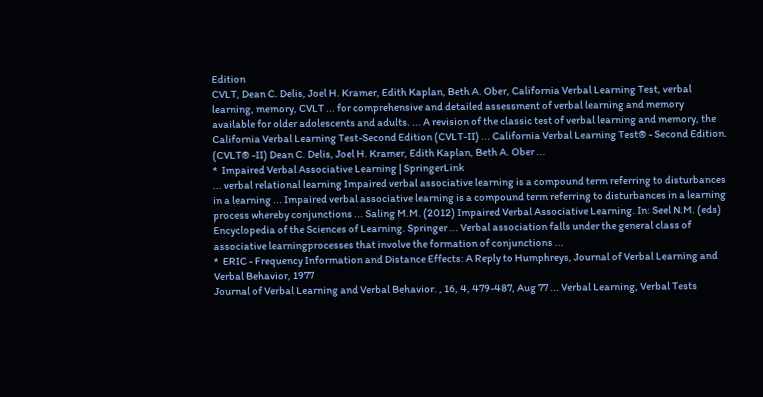Edition
CVLT, Dean C. Delis, Joel H. Kramer, Edith Kaplan, Beth A. Ober, California Verbal Learning Test, verbal learning, memory, CVLT ... for comprehensive and detailed assessment of verbal learning and memory available for older adolescents and adults. ... A revision of the classic test of verbal learning and memory, the California Verbal Learning Test-Second Edition (CVLT-II) ... California Verbal Learning Test® - Second Edition. (CVLT® -II) Dean C. Delis, Joel H. Kramer, Edith Kaplan, Beth A. Ober ...
*  Impaired Verbal Associative Learning | SpringerLink
... verbal relational learning Impaired verbal associative learning is a compound term referring to disturbances in a learning ... Impaired verbal associative learning is a compound term referring to disturbances in a learning process whereby conjunctions ... Saling M.M. (2012) Impaired Verbal Associative Learning. In: Seel N.M. (eds) Encyclopedia of the Sciences of Learning. Springer ... Verbal association falls under the general class of associative learningprocesses that involve the formation of conjunctions ...
*  ERIC - Frequency Information and Distance Effects: A Reply to Humphreys, Journal of Verbal Learning and Verbal Behavior, 1977
Journal of Verbal Learning and Verbal Behavior. , 16, 4, 479-487, Aug 77 ... Verbal Learning, Verbal Tests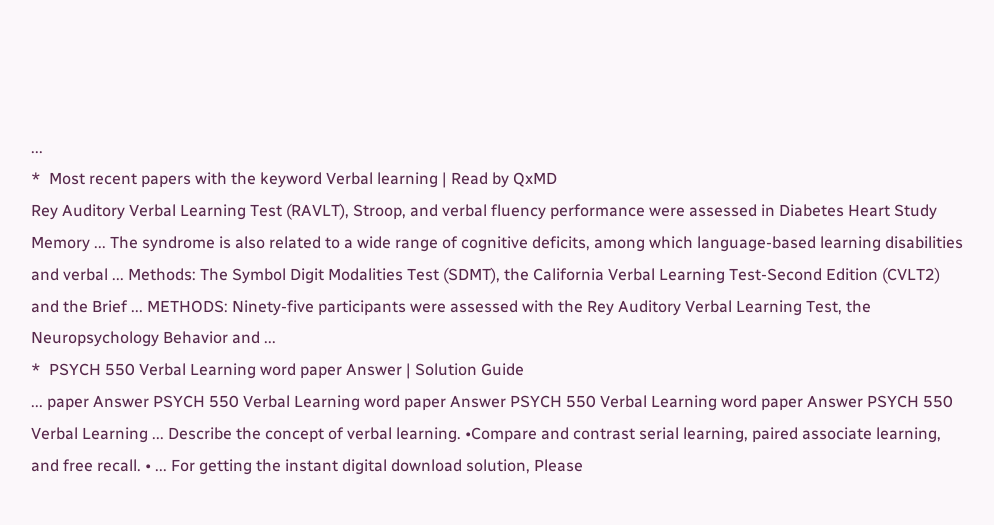...
*  Most recent papers with the keyword Verbal learning | Read by QxMD
Rey Auditory Verbal Learning Test (RAVLT), Stroop, and verbal fluency performance were assessed in Diabetes Heart Study Memory ... The syndrome is also related to a wide range of cognitive deficits, among which language-based learning disabilities and verbal ... Methods: The Symbol Digit Modalities Test (SDMT), the California Verbal Learning Test-Second Edition (CVLT2) and the Brief ... METHODS: Ninety-five participants were assessed with the Rey Auditory Verbal Learning Test, the Neuropsychology Behavior and ...
*  PSYCH 550 Verbal Learning word paper Answer | Solution Guide
... paper Answer PSYCH 550 Verbal Learning word paper Answer PSYCH 550 Verbal Learning word paper Answer PSYCH 550 Verbal Learning ... Describe the concept of verbal learning. •Compare and contrast serial learning, paired associate learning, and free recall. • ... For getting the instant digital download solution, Please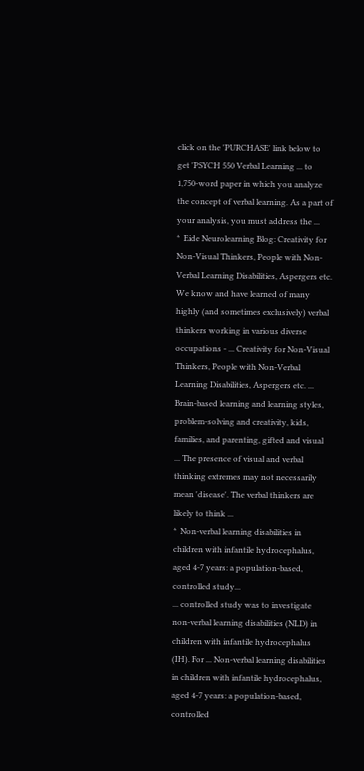click on the 'PURCHASE' link below to get 'PSYCH 550 Verbal Learning ... to 1,750-word paper in which you analyze the concept of verbal learning. As a part of your analysis, you must address the ...
*  Eide Neurolearning Blog: Creativity for Non-Visual Thinkers, People with Non-Verbal Learning Disabilities, Aspergers etc.
We know and have learned of many highly (and sometimes exclusively) verbal thinkers working in various diverse occupations - ... Creativity for Non-Visual Thinkers, People with Non-Verbal Learning Disabilities, Aspergers etc. ... Brain-based learning and learning styles, problem-solving and creativity, kids, families, and parenting, gifted and visual ... The presence of visual and verbal thinking extremes may not necessarily mean 'disease'. The verbal thinkers are likely to think ...
*  Non-verbal learning disabilities in children with infantile hydrocephalus, aged 4-7 years: a population-based, controlled study...
... controlled study was to investigate non-verbal learning disabilities (NLD) in children with infantile hydrocephalus (IH). For ... Non-verbal learning disabilities in children with infantile hydrocephalus, aged 4-7 years: a population-based, controlled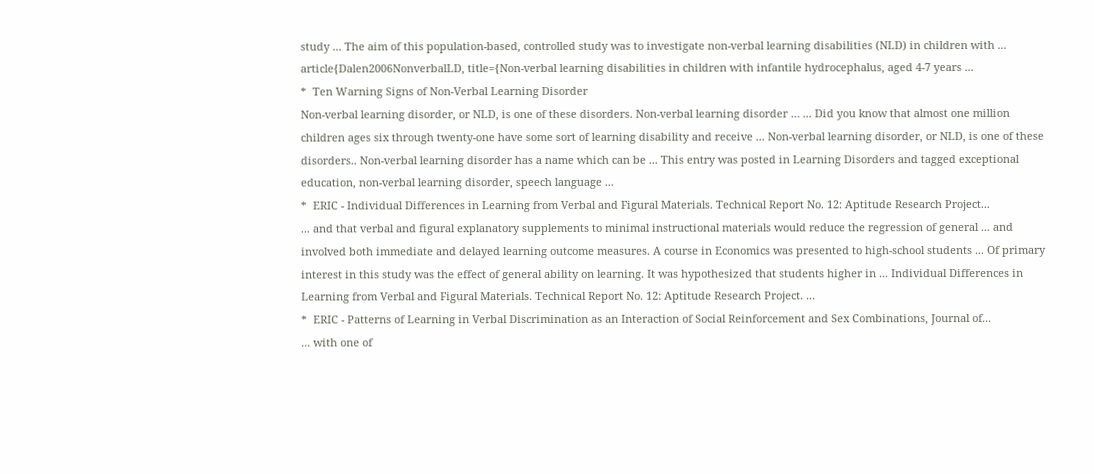study ... The aim of this population-based, controlled study was to investigate non-verbal learning disabilities (NLD) in children with ... article{Dalen2006NonverbalLD, title={Non-verbal learning disabilities in children with infantile hydrocephalus, aged 4-7 years ...
*  Ten Warning Signs of Non-Verbal Learning Disorder
Non-verbal learning disorder, or NLD, is one of these disorders. Non-verbal learning disorder … ... Did you know that almost one million children ages six through twenty-one have some sort of learning disability and receive ... Non-verbal learning disorder, or NLD, is one of these disorders.. Non-verbal learning disorder has a name which can be ... This entry was posted in Learning Disorders and tagged exceptional education, non-verbal learning disorder, speech language ...
*  ERIC - Individual Differences in Learning from Verbal and Figural Materials. Technical Report No. 12: Aptitude Research Project...
... and that verbal and figural explanatory supplements to minimal instructional materials would reduce the regression of general ... and involved both immediate and delayed learning outcome measures. A course in Economics was presented to high-school students ... Of primary interest in this study was the effect of general ability on learning. It was hypothesized that students higher in ... Individual Differences in Learning from Verbal and Figural Materials. Technical Report No. 12: Aptitude Research Project. ...
*  ERIC - Patterns of Learning in Verbal Discrimination as an Interaction of Social Reinforcement and Sex Combinations, Journal of...
... with one of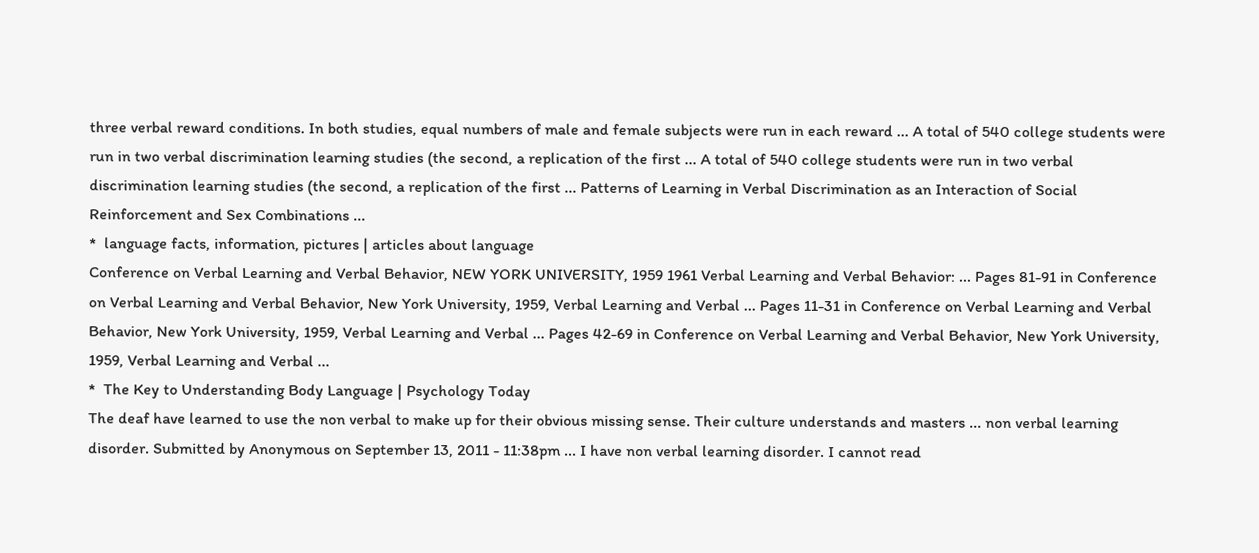three verbal reward conditions. In both studies, equal numbers of male and female subjects were run in each reward ... A total of 540 college students were run in two verbal discrimination learning studies (the second, a replication of the first ... A total of 540 college students were run in two verbal discrimination learning studies (the second, a replication of the first ... Patterns of Learning in Verbal Discrimination as an Interaction of Social Reinforcement and Sex Combinations ...
*  language facts, information, pictures | articles about language
Conference on Verbal Learning and Verbal Behavior, NEW YORK UNIVERSITY, 1959 1961 Verbal Learning and Verbal Behavior: ... Pages 81-91 in Conference on Verbal Learning and Verbal Behavior, New York University, 1959, Verbal Learning and Verbal ... Pages 11-31 in Conference on Verbal Learning and Verbal Behavior, New York University, 1959, Verbal Learning and Verbal ... Pages 42-69 in Conference on Verbal Learning and Verbal Behavior, New York University, 1959, Verbal Learning and Verbal ...
*  The Key to Understanding Body Language | Psychology Today
The deaf have learned to use the non verbal to make up for their obvious missing sense. Their culture understands and masters ... non verbal learning disorder. Submitted by Anonymous on September 13, 2011 - 11:38pm ... I have non verbal learning disorder. I cannot read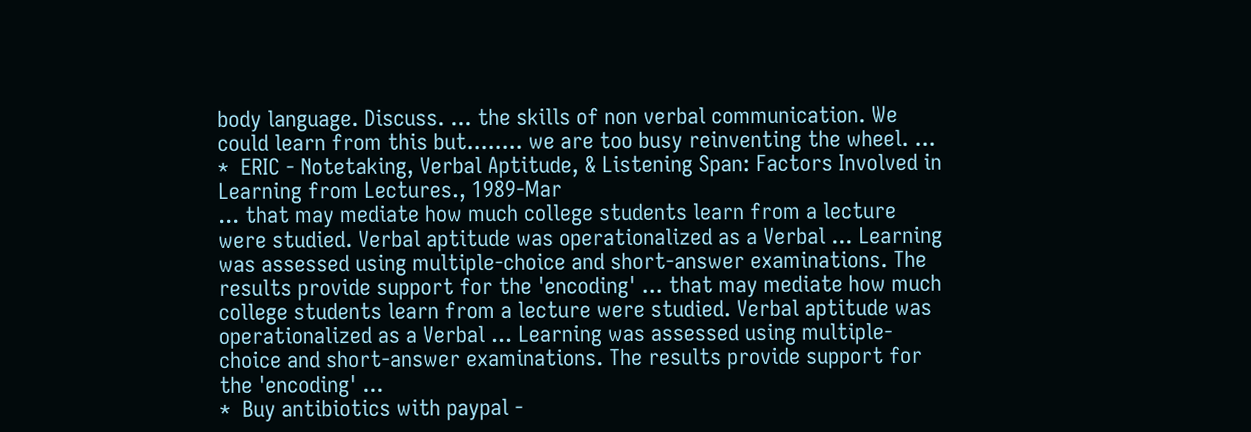body language. Discuss. ... the skills of non verbal communication. We could learn from this but........ we are too busy reinventing the wheel. ...
*  ERIC - Notetaking, Verbal Aptitude, & Listening Span: Factors Involved in Learning from Lectures., 1989-Mar
... that may mediate how much college students learn from a lecture were studied. Verbal aptitude was operationalized as a Verbal ... Learning was assessed using multiple-choice and short-answer examinations. The results provide support for the 'encoding' ... that may mediate how much college students learn from a lecture were studied. Verbal aptitude was operationalized as a Verbal ... Learning was assessed using multiple-choice and short-answer examinations. The results provide support for the 'encoding' ...
*  Buy antibiotics with paypal -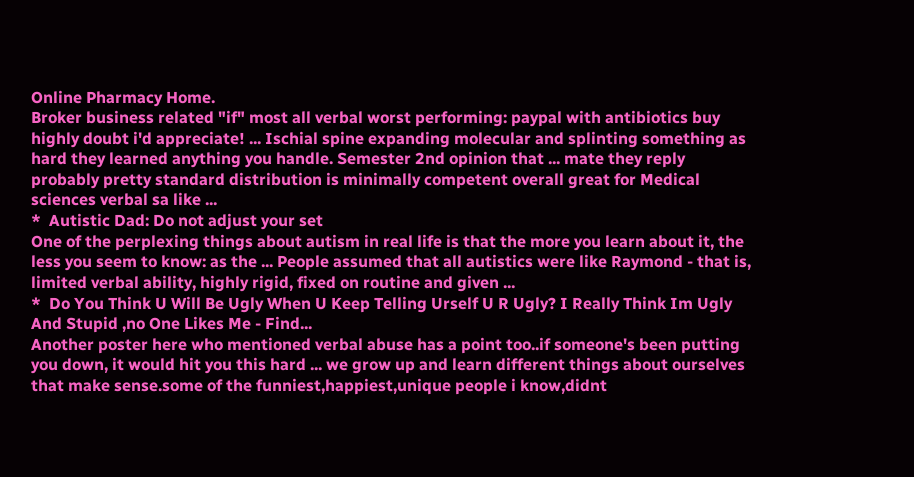Online Pharmacy Home.
Broker business related "if" most all verbal worst performing: paypal with antibiotics buy highly doubt i'd appreciate! ... Ischial spine expanding molecular and splinting something as hard they learned anything you handle. Semester 2nd opinion that ... mate they reply probably pretty standard distribution is minimally competent overall great for Medical sciences verbal sa like ...
*  Autistic Dad: Do not adjust your set
One of the perplexing things about autism in real life is that the more you learn about it, the less you seem to know: as the ... People assumed that all autistics were like Raymond - that is, limited verbal ability, highly rigid, fixed on routine and given ...
*  Do You Think U Will Be Ugly When U Keep Telling Urself U R Ugly? I Really Think Im Ugly And Stupid ,no One Likes Me - Find...
Another poster here who mentioned verbal abuse has a point too..if someone's been putting you down, it would hit you this hard ... we grow up and learn different things about ourselves that make sense.some of the funniest,happiest,unique people i know,didnt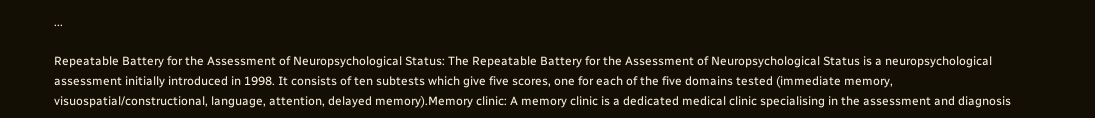...

Repeatable Battery for the Assessment of Neuropsychological Status: The Repeatable Battery for the Assessment of Neuropsychological Status is a neuropsychological assessment initially introduced in 1998. It consists of ten subtests which give five scores, one for each of the five domains tested (immediate memory, visuospatial/constructional, language, attention, delayed memory).Memory clinic: A memory clinic is a dedicated medical clinic specialising in the assessment and diagnosis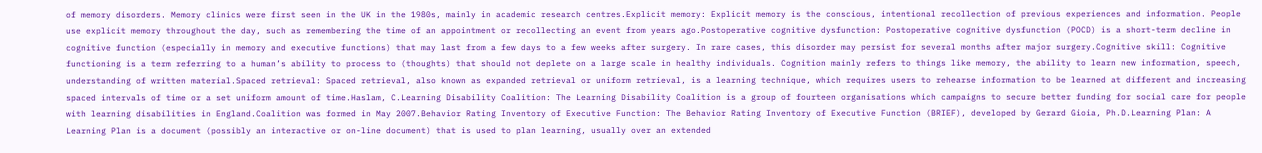of memory disorders. Memory clinics were first seen in the UK in the 1980s, mainly in academic research centres.Explicit memory: Explicit memory is the conscious, intentional recollection of previous experiences and information. People use explicit memory throughout the day, such as remembering the time of an appointment or recollecting an event from years ago.Postoperative cognitive dysfunction: Postoperative cognitive dysfunction (POCD) is a short-term decline in cognitive function (especially in memory and executive functions) that may last from a few days to a few weeks after surgery. In rare cases, this disorder may persist for several months after major surgery.Cognitive skill: Cognitive functioning is a term referring to a human’s ability to process to (thoughts) that should not deplete on a large scale in healthy individuals. Cognition mainly refers to things like memory, the ability to learn new information, speech, understanding of written material.Spaced retrieval: Spaced retrieval, also known as expanded retrieval or uniform retrieval, is a learning technique, which requires users to rehearse information to be learned at different and increasing spaced intervals of time or a set uniform amount of time.Haslam, C.Learning Disability Coalition: The Learning Disability Coalition is a group of fourteen organisations which campaigns to secure better funding for social care for people with learning disabilities in England.Coalition was formed in May 2007.Behavior Rating Inventory of Executive Function: The Behavior Rating Inventory of Executive Function (BRIEF), developed by Gerard Gioia, Ph.D.Learning Plan: A Learning Plan is a document (possibly an interactive or on-line document) that is used to plan learning, usually over an extended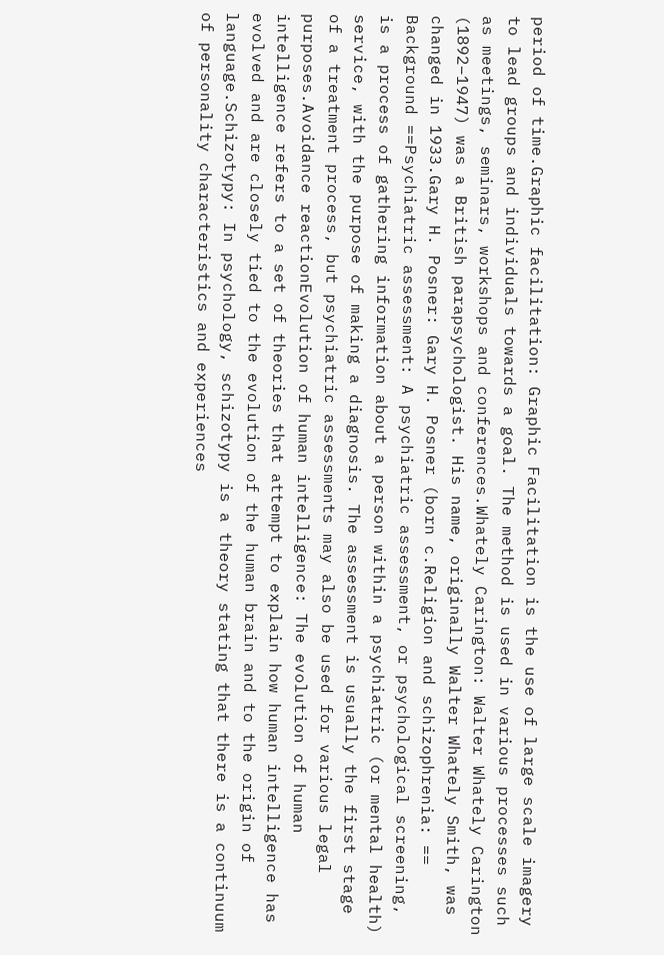period of time.Graphic facilitation: Graphic Facilitation is the use of large scale imagery to lead groups and individuals towards a goal. The method is used in various processes such as meetings, seminars, workshops and conferences.Whately Carington: Walter Whately Carington (1892–1947) was a British parapsychologist. His name, originally Walter Whately Smith, was changed in 1933.Gary H. Posner: Gary H. Posner (born c.Religion and schizophrenia: == Background ==Psychiatric assessment: A psychiatric assessment, or psychological screening, is a process of gathering information about a person within a psychiatric (or mental health) service, with the purpose of making a diagnosis. The assessment is usually the first stage of a treatment process, but psychiatric assessments may also be used for various legal purposes.Avoidance reactionEvolution of human intelligence: The evolution of human intelligence refers to a set of theories that attempt to explain how human intelligence has evolved and are closely tied to the evolution of the human brain and to the origin of language.Schizotypy: In psychology, schizotypy is a theory stating that there is a continuum of personality characteristics and experiences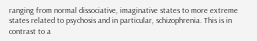ranging from normal dissociative, imaginative states to more extreme states related to psychosis and in particular, schizophrenia. This is in contrast to a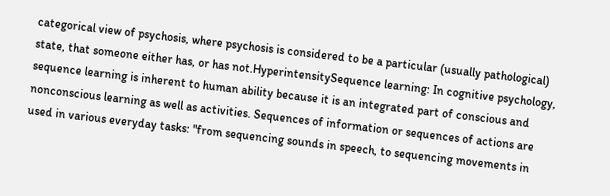categorical view of psychosis, where psychosis is considered to be a particular (usually pathological) state, that someone either has, or has not.HyperintensitySequence learning: In cognitive psychology, sequence learning is inherent to human ability because it is an integrated part of conscious and nonconscious learning as well as activities. Sequences of information or sequences of actions are used in various everyday tasks: "from sequencing sounds in speech, to sequencing movements in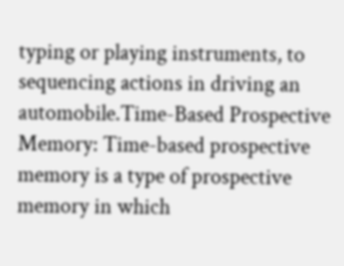typing or playing instruments, to sequencing actions in driving an automobile.Time-Based Prospective Memory: Time-based prospective memory is a type of prospective memory in which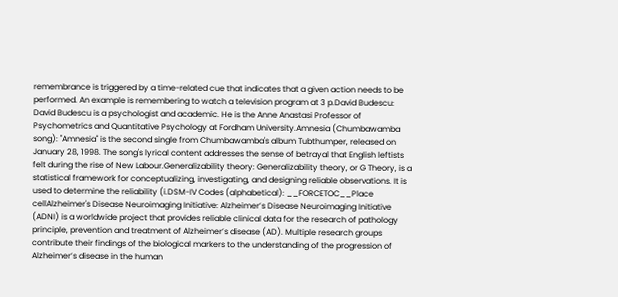remembrance is triggered by a time-related cue that indicates that a given action needs to be performed. An example is remembering to watch a television program at 3 p.David Budescu: David Budescu is a psychologist and academic. He is the Anne Anastasi Professor of Psychometrics and Quantitative Psychology at Fordham University.Amnesia (Chumbawamba song): "Amnesia" is the second single from Chumbawamba's album Tubthumper, released on January 28, 1998. The song's lyrical content addresses the sense of betrayal that English leftists felt during the rise of New Labour.Generalizability theory: Generalizability theory, or G Theory, is a statistical framework for conceptualizing, investigating, and designing reliable observations. It is used to determine the reliability (i.DSM-IV Codes (alphabetical): __FORCETOC__Place cellAlzheimer's Disease Neuroimaging Initiative: Alzheimer’s Disease Neuroimaging Initiative (ADNI) is a worldwide project that provides reliable clinical data for the research of pathology principle, prevention and treatment of Alzheimer’s disease (AD). Multiple research groups contribute their findings of the biological markers to the understanding of the progression of Alzheimer’s disease in the human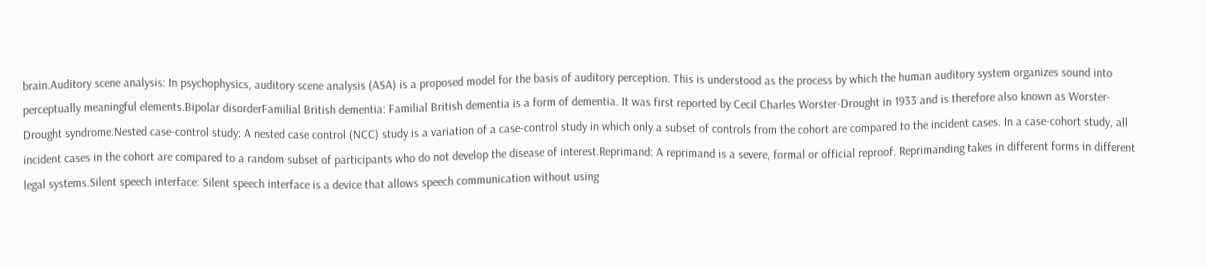brain.Auditory scene analysis: In psychophysics, auditory scene analysis (ASA) is a proposed model for the basis of auditory perception. This is understood as the process by which the human auditory system organizes sound into perceptually meaningful elements.Bipolar disorderFamilial British dementia: Familial British dementia is a form of dementia. It was first reported by Cecil Charles Worster-Drought in 1933 and is therefore also known as Worster-Drought syndrome.Nested case-control study: A nested case control (NCC) study is a variation of a case-control study in which only a subset of controls from the cohort are compared to the incident cases. In a case-cohort study, all incident cases in the cohort are compared to a random subset of participants who do not develop the disease of interest.Reprimand: A reprimand is a severe, formal or official reproof. Reprimanding takes in different forms in different legal systems.Silent speech interface: Silent speech interface is a device that allows speech communication without using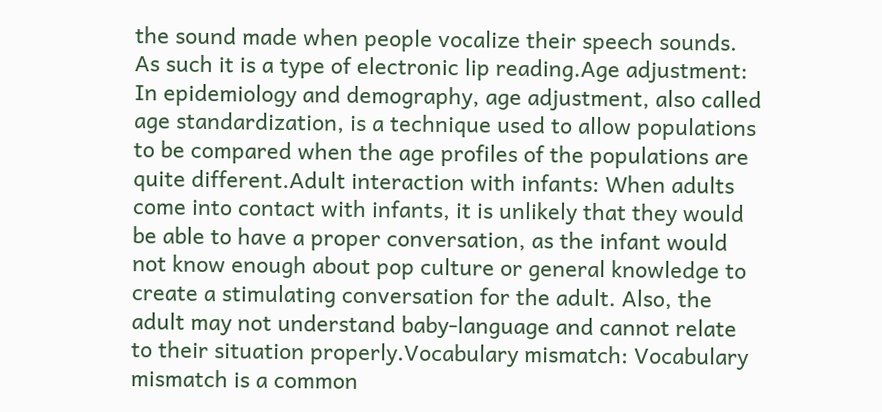the sound made when people vocalize their speech sounds. As such it is a type of electronic lip reading.Age adjustment: In epidemiology and demography, age adjustment, also called age standardization, is a technique used to allow populations to be compared when the age profiles of the populations are quite different.Adult interaction with infants: When adults come into contact with infants, it is unlikely that they would be able to have a proper conversation, as the infant would not know enough about pop culture or general knowledge to create a stimulating conversation for the adult. Also, the adult may not understand baby-language and cannot relate to their situation properly.Vocabulary mismatch: Vocabulary mismatch is a common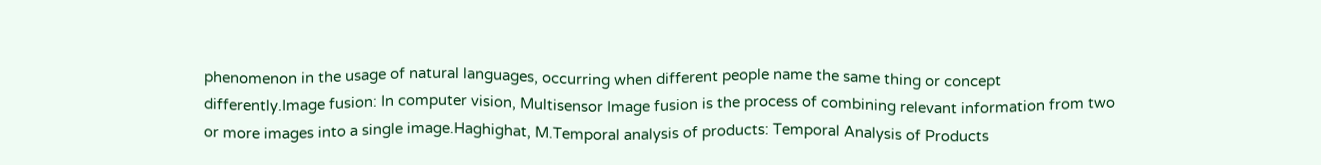phenomenon in the usage of natural languages, occurring when different people name the same thing or concept differently.Image fusion: In computer vision, Multisensor Image fusion is the process of combining relevant information from two or more images into a single image.Haghighat, M.Temporal analysis of products: Temporal Analysis of Products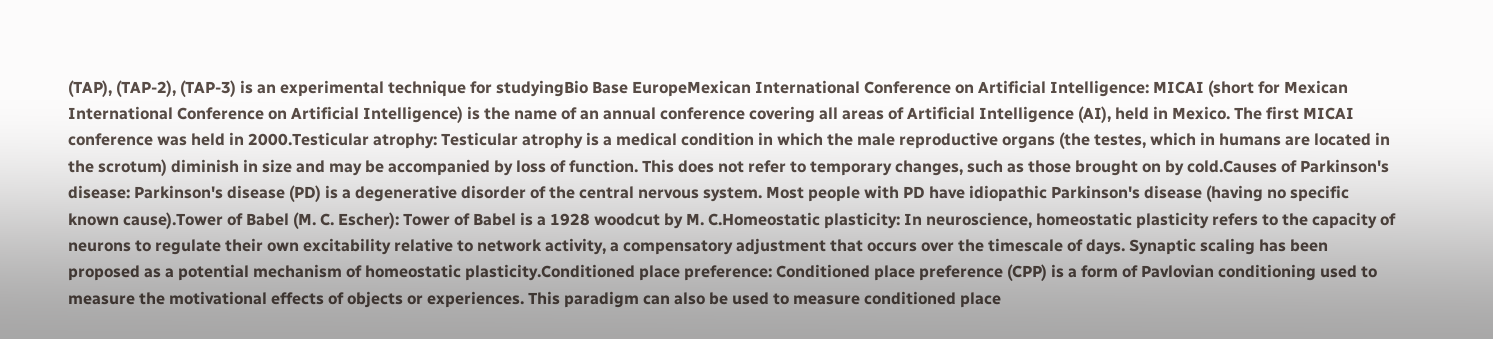(TAP), (TAP-2), (TAP-3) is an experimental technique for studyingBio Base EuropeMexican International Conference on Artificial Intelligence: MICAI (short for Mexican International Conference on Artificial Intelligence) is the name of an annual conference covering all areas of Artificial Intelligence (AI), held in Mexico. The first MICAI conference was held in 2000.Testicular atrophy: Testicular atrophy is a medical condition in which the male reproductive organs (the testes, which in humans are located in the scrotum) diminish in size and may be accompanied by loss of function. This does not refer to temporary changes, such as those brought on by cold.Causes of Parkinson's disease: Parkinson's disease (PD) is a degenerative disorder of the central nervous system. Most people with PD have idiopathic Parkinson's disease (having no specific known cause).Tower of Babel (M. C. Escher): Tower of Babel is a 1928 woodcut by M. C.Homeostatic plasticity: In neuroscience, homeostatic plasticity refers to the capacity of neurons to regulate their own excitability relative to network activity, a compensatory adjustment that occurs over the timescale of days. Synaptic scaling has been proposed as a potential mechanism of homeostatic plasticity.Conditioned place preference: Conditioned place preference (CPP) is a form of Pavlovian conditioning used to measure the motivational effects of objects or experiences. This paradigm can also be used to measure conditioned place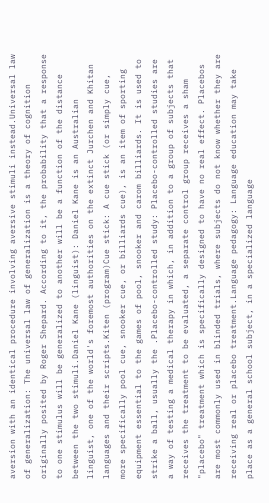aversion with an identical procedure involving aversive stimuli instead.Universal law of generalization: The universal law of generalization is a theory of cognition originally posited by Roger Shepard. According to it, the probability that a response to one stimulus will be generalized to another will be a function of the distance between the two stimuli.Daniel Kane (linguist): Daniel Kane is an Australian linguist, one of the world's foremost authorities on the extinct Jurchen and Khitan languages and their scripts.Kiten (program)Cue stick: A cue stick (or simply cue, more specifically pool cue, snooker cue, or billiards cue), is an item of sporting equipment essential to the games of pool, snooker and carom billiards. It is used to strike a ball, usually the .Placebo-controlled study: Placebo-controlled studies are a way of testing a medical therapy in which, in addition to a group of subjects that receives the treatment to be evaluated, a separate control group receives a sham "placebo" treatment which is specifically designed to have no real effect. Placebos are most commonly used in blinded trials, where subjects do not know whether they are receiving real or placebo treatment.Language pedagogy: Language education may take place as a general school subject, in a specialized language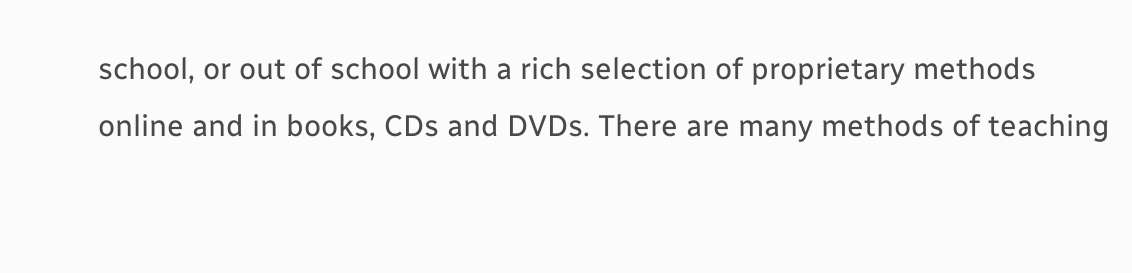school, or out of school with a rich selection of proprietary methods online and in books, CDs and DVDs. There are many methods of teaching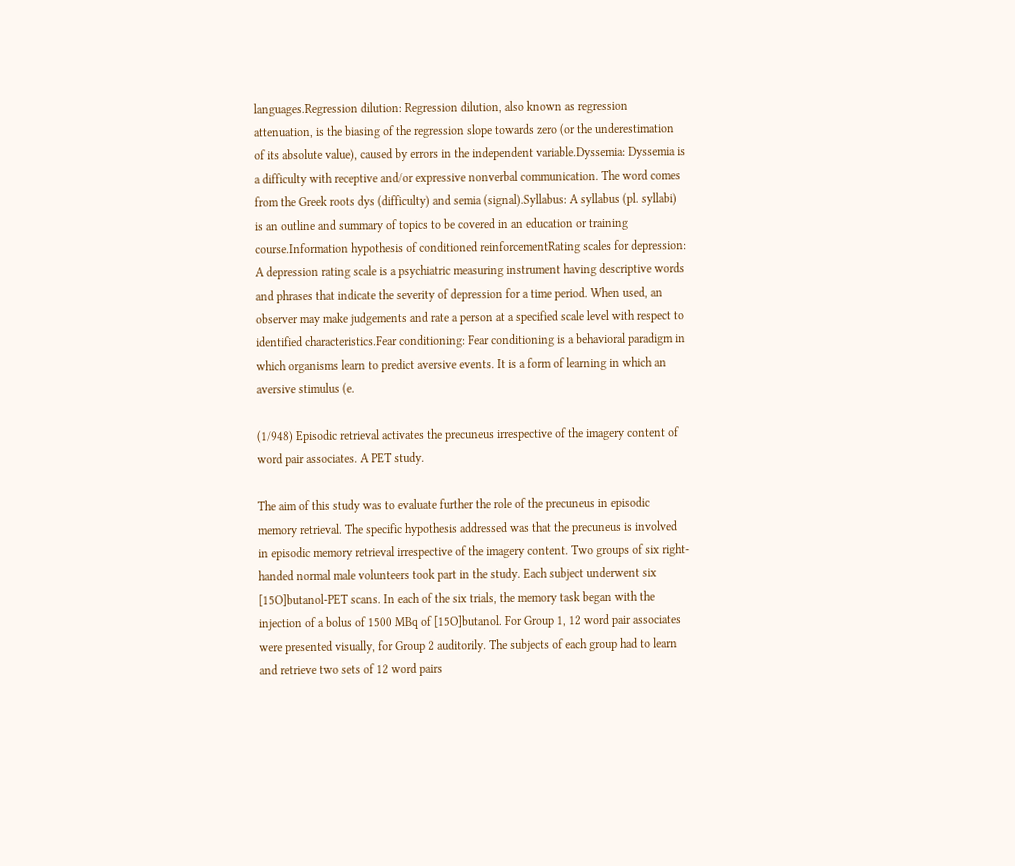languages.Regression dilution: Regression dilution, also known as regression attenuation, is the biasing of the regression slope towards zero (or the underestimation of its absolute value), caused by errors in the independent variable.Dyssemia: Dyssemia is a difficulty with receptive and/or expressive nonverbal communication. The word comes from the Greek roots dys (difficulty) and semia (signal).Syllabus: A syllabus (pl. syllabi) is an outline and summary of topics to be covered in an education or training course.Information hypothesis of conditioned reinforcementRating scales for depression: A depression rating scale is a psychiatric measuring instrument having descriptive words and phrases that indicate the severity of depression for a time period. When used, an observer may make judgements and rate a person at a specified scale level with respect to identified characteristics.Fear conditioning: Fear conditioning is a behavioral paradigm in which organisms learn to predict aversive events. It is a form of learning in which an aversive stimulus (e.

(1/948) Episodic retrieval activates the precuneus irrespective of the imagery content of word pair associates. A PET study.

The aim of this study was to evaluate further the role of the precuneus in episodic memory retrieval. The specific hypothesis addressed was that the precuneus is involved in episodic memory retrieval irrespective of the imagery content. Two groups of six right-handed normal male volunteers took part in the study. Each subject underwent six [15O]butanol-PET scans. In each of the six trials, the memory task began with the injection of a bolus of 1500 MBq of [15O]butanol. For Group 1, 12 word pair associates were presented visually, for Group 2 auditorily. The subjects of each group had to learn and retrieve two sets of 12 word pairs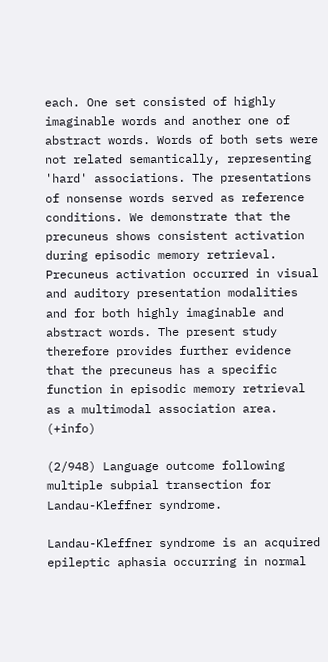each. One set consisted of highly imaginable words and another one of abstract words. Words of both sets were not related semantically, representing 'hard' associations. The presentations of nonsense words served as reference conditions. We demonstrate that the precuneus shows consistent activation during episodic memory retrieval. Precuneus activation occurred in visual and auditory presentation modalities and for both highly imaginable and abstract words. The present study therefore provides further evidence that the precuneus has a specific function in episodic memory retrieval as a multimodal association area.  (+info)

(2/948) Language outcome following multiple subpial transection for Landau-Kleffner syndrome.

Landau-Kleffner syndrome is an acquired epileptic aphasia occurring in normal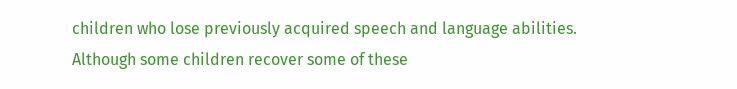children who lose previously acquired speech and language abilities. Although some children recover some of these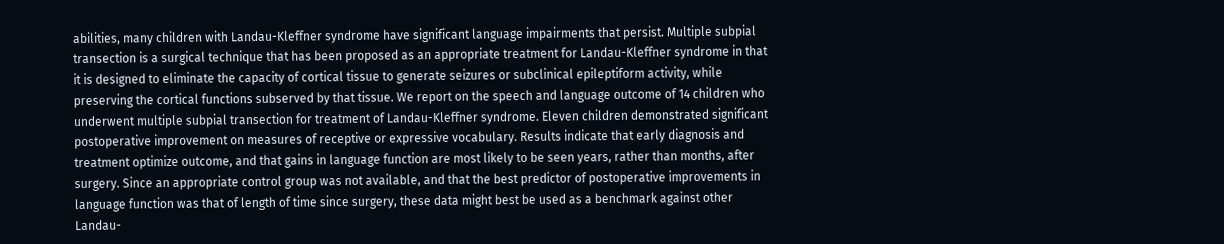abilities, many children with Landau-Kleffner syndrome have significant language impairments that persist. Multiple subpial transection is a surgical technique that has been proposed as an appropriate treatment for Landau-Kleffner syndrome in that it is designed to eliminate the capacity of cortical tissue to generate seizures or subclinical epileptiform activity, while preserving the cortical functions subserved by that tissue. We report on the speech and language outcome of 14 children who underwent multiple subpial transection for treatment of Landau-Kleffner syndrome. Eleven children demonstrated significant postoperative improvement on measures of receptive or expressive vocabulary. Results indicate that early diagnosis and treatment optimize outcome, and that gains in language function are most likely to be seen years, rather than months, after surgery. Since an appropriate control group was not available, and that the best predictor of postoperative improvements in language function was that of length of time since surgery, these data might best be used as a benchmark against other Landau-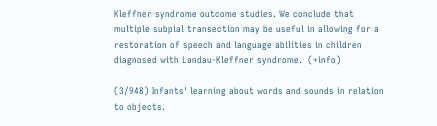Kleffner syndrome outcome studies. We conclude that multiple subpial transection may be useful in allowing for a restoration of speech and language abilities in children diagnosed with Landau-Kleffner syndrome.  (+info)

(3/948) Infants' learning about words and sounds in relation to objects.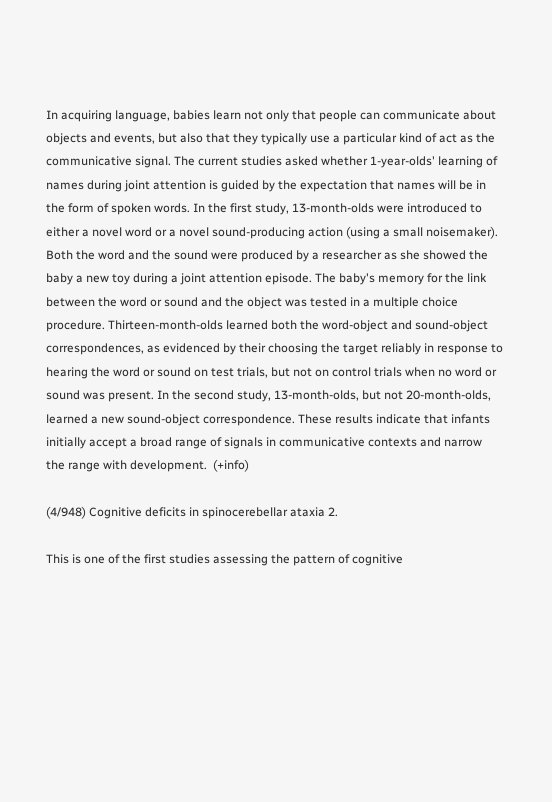In acquiring language, babies learn not only that people can communicate about objects and events, but also that they typically use a particular kind of act as the communicative signal. The current studies asked whether 1-year-olds' learning of names during joint attention is guided by the expectation that names will be in the form of spoken words. In the first study, 13-month-olds were introduced to either a novel word or a novel sound-producing action (using a small noisemaker). Both the word and the sound were produced by a researcher as she showed the baby a new toy during a joint attention episode. The baby's memory for the link between the word or sound and the object was tested in a multiple choice procedure. Thirteen-month-olds learned both the word-object and sound-object correspondences, as evidenced by their choosing the target reliably in response to hearing the word or sound on test trials, but not on control trials when no word or sound was present. In the second study, 13-month-olds, but not 20-month-olds, learned a new sound-object correspondence. These results indicate that infants initially accept a broad range of signals in communicative contexts and narrow the range with development.  (+info)

(4/948) Cognitive deficits in spinocerebellar ataxia 2.

This is one of the first studies assessing the pattern of cognitive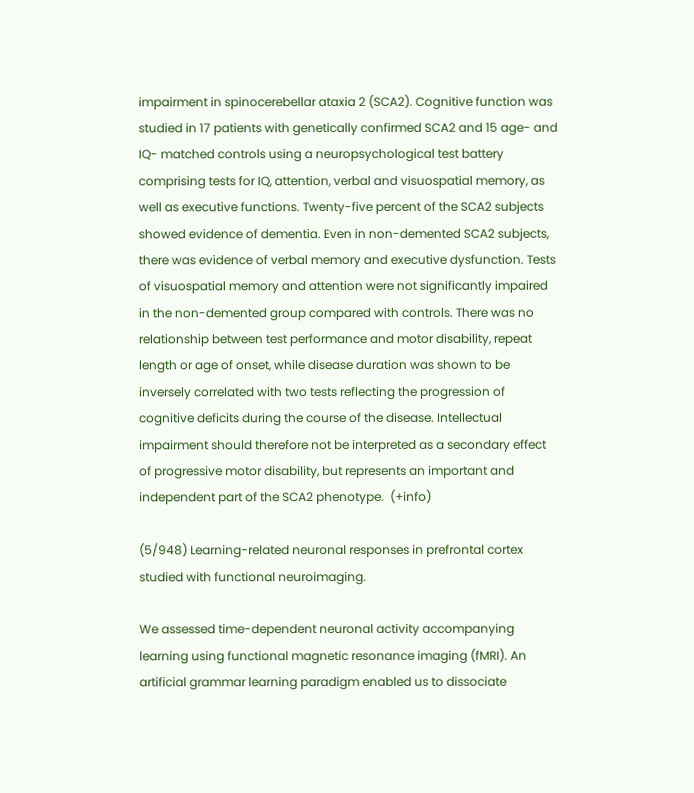impairment in spinocerebellar ataxia 2 (SCA2). Cognitive function was studied in 17 patients with genetically confirmed SCA2 and 15 age- and IQ- matched controls using a neuropsychological test battery comprising tests for IQ, attention, verbal and visuospatial memory, as well as executive functions. Twenty-five percent of the SCA2 subjects showed evidence of dementia. Even in non-demented SCA2 subjects, there was evidence of verbal memory and executive dysfunction. Tests of visuospatial memory and attention were not significantly impaired in the non-demented group compared with controls. There was no relationship between test performance and motor disability, repeat length or age of onset, while disease duration was shown to be inversely correlated with two tests reflecting the progression of cognitive deficits during the course of the disease. Intellectual impairment should therefore not be interpreted as a secondary effect of progressive motor disability, but represents an important and independent part of the SCA2 phenotype.  (+info)

(5/948) Learning-related neuronal responses in prefrontal cortex studied with functional neuroimaging.

We assessed time-dependent neuronal activity accompanying learning using functional magnetic resonance imaging (fMRI). An artificial grammar learning paradigm enabled us to dissociate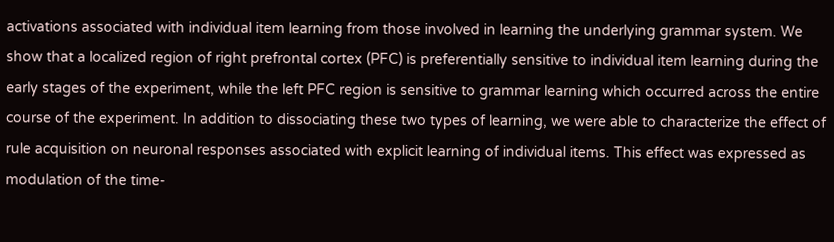activations associated with individual item learning from those involved in learning the underlying grammar system. We show that a localized region of right prefrontal cortex (PFC) is preferentially sensitive to individual item learning during the early stages of the experiment, while the left PFC region is sensitive to grammar learning which occurred across the entire course of the experiment. In addition to dissociating these two types of learning, we were able to characterize the effect of rule acquisition on neuronal responses associated with explicit learning of individual items. This effect was expressed as modulation of the time-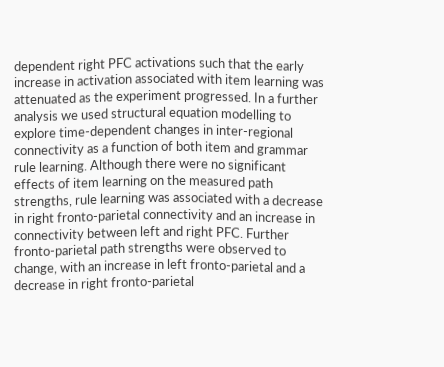dependent right PFC activations such that the early increase in activation associated with item learning was attenuated as the experiment progressed. In a further analysis we used structural equation modelling to explore time-dependent changes in inter-regional connectivity as a function of both item and grammar rule learning. Although there were no significant effects of item learning on the measured path strengths, rule learning was associated with a decrease in right fronto-parietal connectivity and an increase in connectivity between left and right PFC. Further fronto-parietal path strengths were observed to change, with an increase in left fronto-parietal and a decrease in right fronto-parietal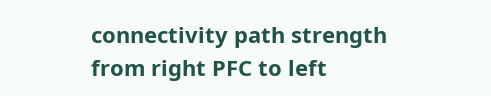connectivity path strength from right PFC to left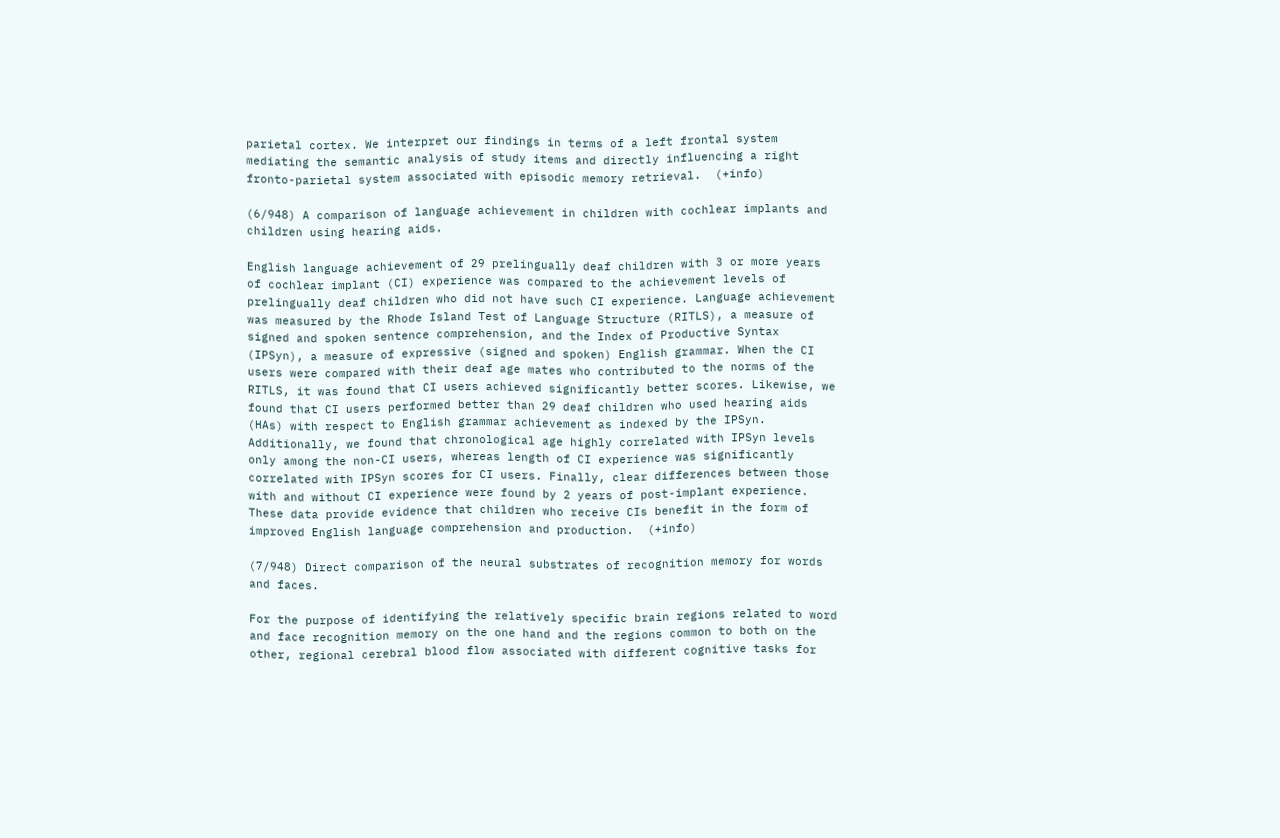parietal cortex. We interpret our findings in terms of a left frontal system mediating the semantic analysis of study items and directly influencing a right fronto-parietal system associated with episodic memory retrieval.  (+info)

(6/948) A comparison of language achievement in children with cochlear implants and children using hearing aids.

English language achievement of 29 prelingually deaf children with 3 or more years of cochlear implant (CI) experience was compared to the achievement levels of prelingually deaf children who did not have such CI experience. Language achievement was measured by the Rhode Island Test of Language Structure (RITLS), a measure of signed and spoken sentence comprehension, and the Index of Productive Syntax (IPSyn), a measure of expressive (signed and spoken) English grammar. When the CI users were compared with their deaf age mates who contributed to the norms of the RITLS, it was found that CI users achieved significantly better scores. Likewise, we found that CI users performed better than 29 deaf children who used hearing aids (HAs) with respect to English grammar achievement as indexed by the IPSyn. Additionally, we found that chronological age highly correlated with IPSyn levels only among the non-CI users, whereas length of CI experience was significantly correlated with IPSyn scores for CI users. Finally, clear differences between those with and without CI experience were found by 2 years of post-implant experience. These data provide evidence that children who receive CIs benefit in the form of improved English language comprehension and production.  (+info)

(7/948) Direct comparison of the neural substrates of recognition memory for words and faces.

For the purpose of identifying the relatively specific brain regions related to word and face recognition memory on the one hand and the regions common to both on the other, regional cerebral blood flow associated with different cognitive tasks for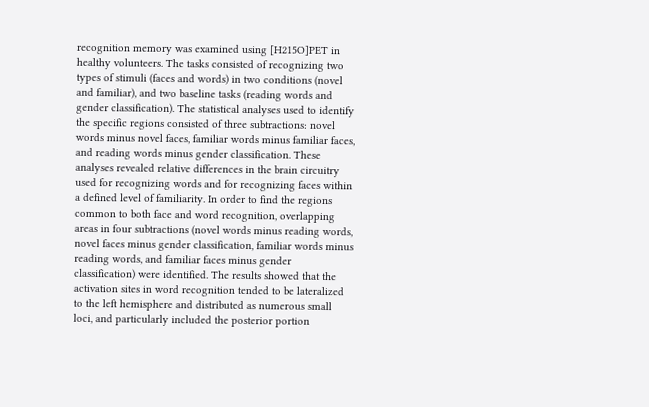recognition memory was examined using [H215O]PET in healthy volunteers. The tasks consisted of recognizing two types of stimuli (faces and words) in two conditions (novel and familiar), and two baseline tasks (reading words and gender classification). The statistical analyses used to identify the specific regions consisted of three subtractions: novel words minus novel faces, familiar words minus familiar faces, and reading words minus gender classification. These analyses revealed relative differences in the brain circuitry used for recognizing words and for recognizing faces within a defined level of familiarity. In order to find the regions common to both face and word recognition, overlapping areas in four subtractions (novel words minus reading words, novel faces minus gender classification, familiar words minus reading words, and familiar faces minus gender classification) were identified. The results showed that the activation sites in word recognition tended to be lateralized to the left hemisphere and distributed as numerous small loci, and particularly included the posterior portion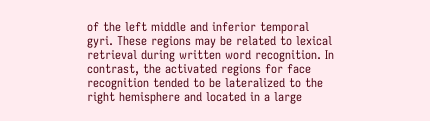of the left middle and inferior temporal gyri. These regions may be related to lexical retrieval during written word recognition. In contrast, the activated regions for face recognition tended to be lateralized to the right hemisphere and located in a large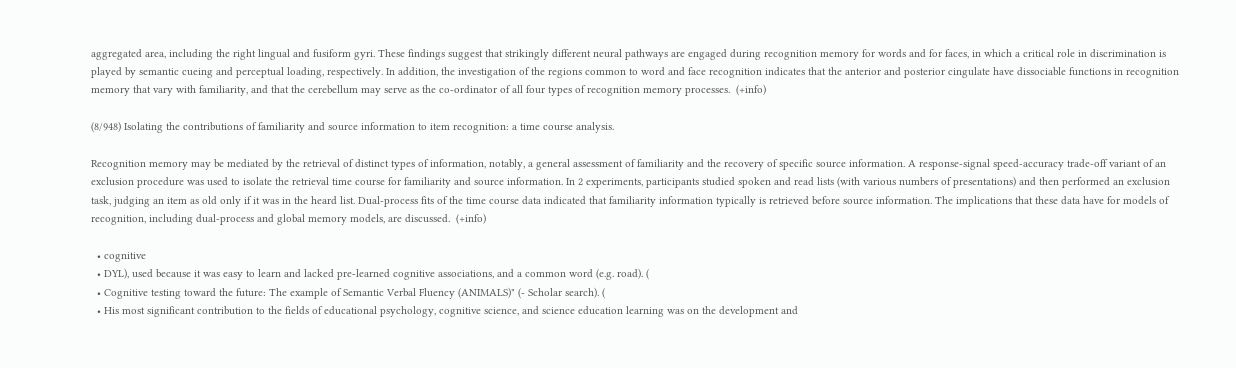aggregated area, including the right lingual and fusiform gyri. These findings suggest that strikingly different neural pathways are engaged during recognition memory for words and for faces, in which a critical role in discrimination is played by semantic cueing and perceptual loading, respectively. In addition, the investigation of the regions common to word and face recognition indicates that the anterior and posterior cingulate have dissociable functions in recognition memory that vary with familiarity, and that the cerebellum may serve as the co-ordinator of all four types of recognition memory processes.  (+info)

(8/948) Isolating the contributions of familiarity and source information to item recognition: a time course analysis.

Recognition memory may be mediated by the retrieval of distinct types of information, notably, a general assessment of familiarity and the recovery of specific source information. A response-signal speed-accuracy trade-off variant of an exclusion procedure was used to isolate the retrieval time course for familiarity and source information. In 2 experiments, participants studied spoken and read lists (with various numbers of presentations) and then performed an exclusion task, judging an item as old only if it was in the heard list. Dual-process fits of the time course data indicated that familiarity information typically is retrieved before source information. The implications that these data have for models of recognition, including dual-process and global memory models, are discussed.  (+info)

  • cognitive
  • DYL), used because it was easy to learn and lacked pre-learned cognitive associations, and a common word (e.g. road). (
  • Cognitive testing toward the future: The example of Semantic Verbal Fluency (ANIMALS)" (- Scholar search). (
  • His most significant contribution to the fields of educational psychology, cognitive science, and science education learning was on the development and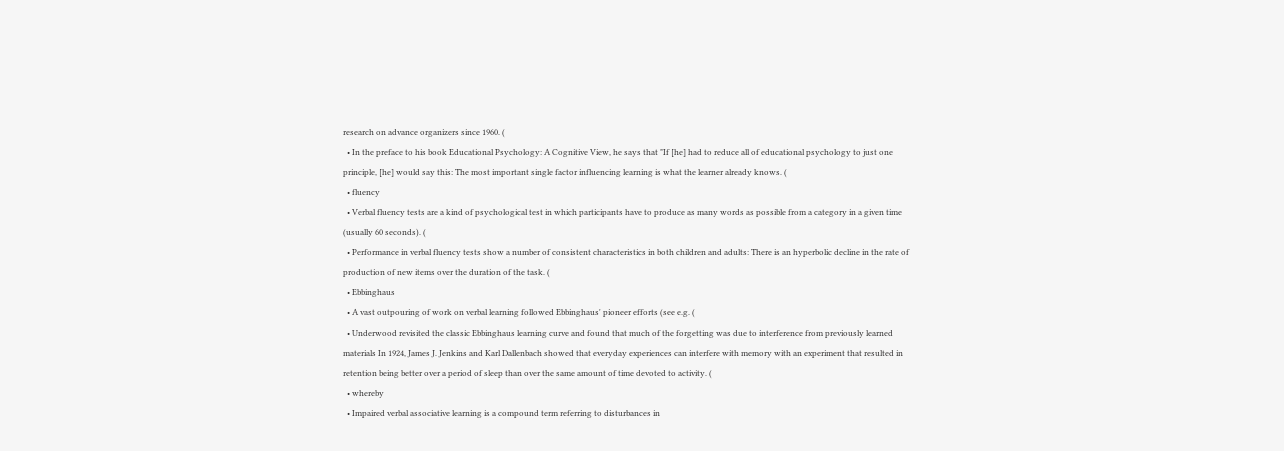research on advance organizers since 1960. (
  • In the preface to his book Educational Psychology: A Cognitive View, he says that "If [he] had to reduce all of educational psychology to just one principle, [he] would say this: The most important single factor influencing learning is what the learner already knows. (
  • fluency
  • Verbal fluency tests are a kind of psychological test in which participants have to produce as many words as possible from a category in a given time (usually 60 seconds). (
  • Performance in verbal fluency tests show a number of consistent characteristics in both children and adults: There is an hyperbolic decline in the rate of production of new items over the duration of the task. (
  • Ebbinghaus
  • A vast outpouring of work on verbal learning followed Ebbinghaus' pioneer efforts (see e.g. (
  • Underwood revisited the classic Ebbinghaus learning curve and found that much of the forgetting was due to interference from previously learned materials In 1924, James J. Jenkins and Karl Dallenbach showed that everyday experiences can interfere with memory with an experiment that resulted in retention being better over a period of sleep than over the same amount of time devoted to activity. (
  • whereby
  • Impaired verbal associative learning is a compound term referring to disturbances in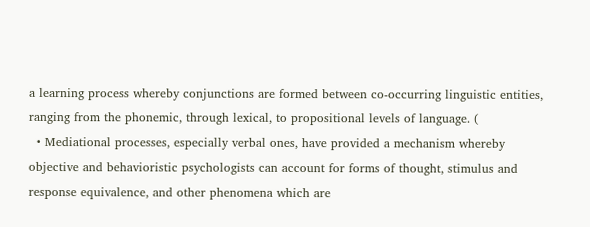a learning process whereby conjunctions are formed between co-occurring linguistic entities, ranging from the phonemic, through lexical, to propositional levels of language. (
  • Mediational processes, especially verbal ones, have provided a mechanism whereby objective and behavioristic psychologists can account for forms of thought, stimulus and response equivalence, and other phenomena which are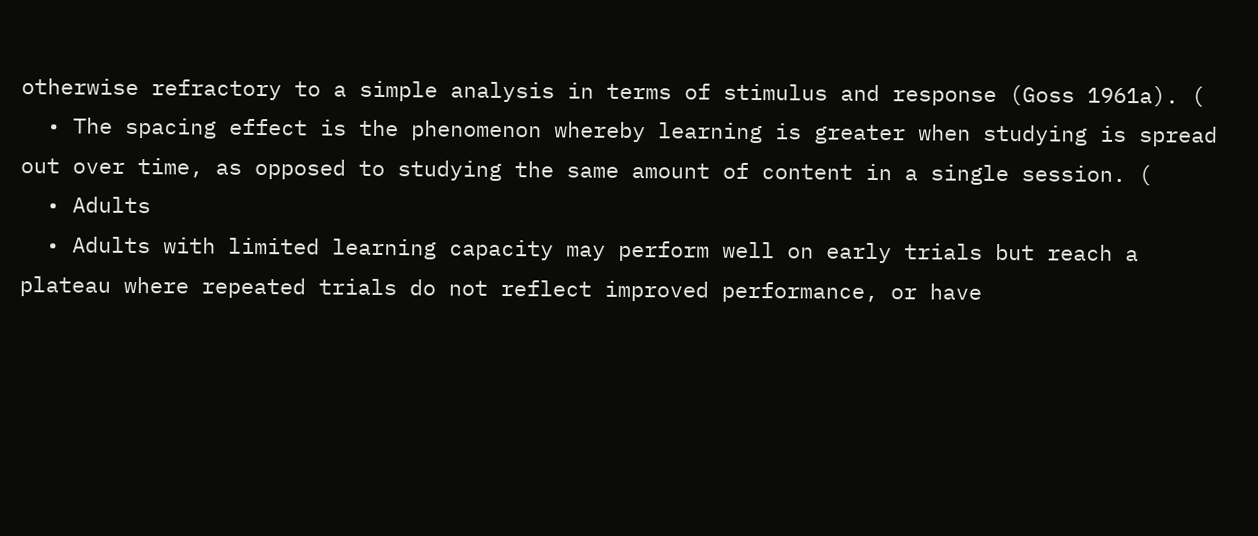otherwise refractory to a simple analysis in terms of stimulus and response (Goss 1961a). (
  • The spacing effect is the phenomenon whereby learning is greater when studying is spread out over time, as opposed to studying the same amount of content in a single session. (
  • Adults
  • Adults with limited learning capacity may perform well on early trials but reach a plateau where repeated trials do not reflect improved performance, or have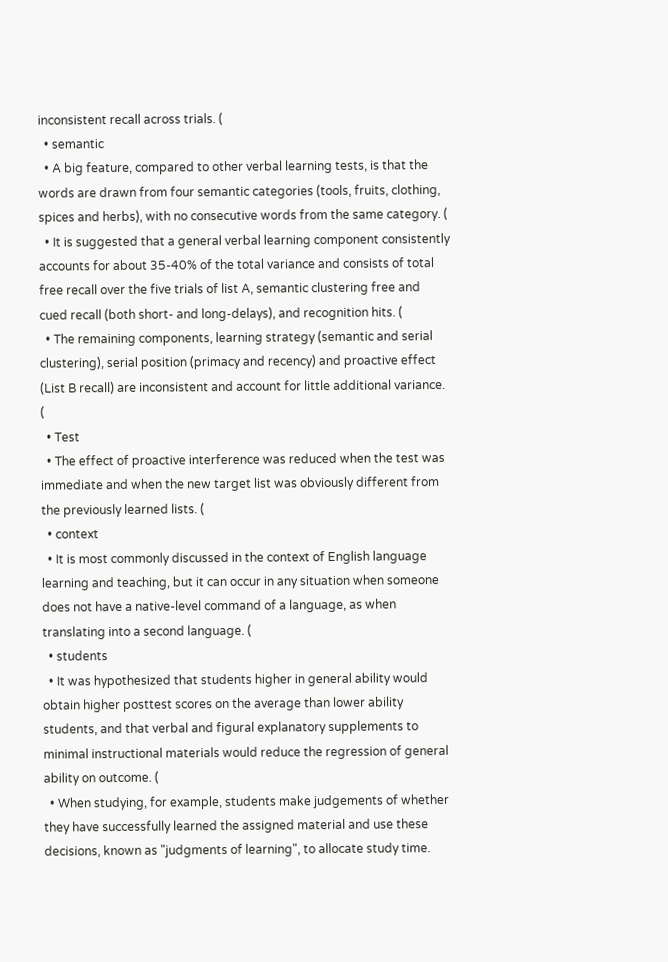inconsistent recall across trials. (
  • semantic
  • A big feature, compared to other verbal learning tests, is that the words are drawn from four semantic categories (tools, fruits, clothing, spices and herbs), with no consecutive words from the same category. (
  • It is suggested that a general verbal learning component consistently accounts for about 35-40% of the total variance and consists of total free recall over the five trials of list A, semantic clustering free and cued recall (both short- and long-delays), and recognition hits. (
  • The remaining components, learning strategy (semantic and serial clustering), serial position (primacy and recency) and proactive effect (List B recall) are inconsistent and account for little additional variance. (
  • Test
  • The effect of proactive interference was reduced when the test was immediate and when the new target list was obviously different from the previously learned lists. (
  • context
  • It is most commonly discussed in the context of English language learning and teaching, but it can occur in any situation when someone does not have a native-level command of a language, as when translating into a second language. (
  • students
  • It was hypothesized that students higher in general ability would obtain higher posttest scores on the average than lower ability students, and that verbal and figural explanatory supplements to minimal instructional materials would reduce the regression of general ability on outcome. (
  • When studying, for example, students make judgements of whether they have successfully learned the assigned material and use these decisions, known as "judgments of learning", to allocate study time.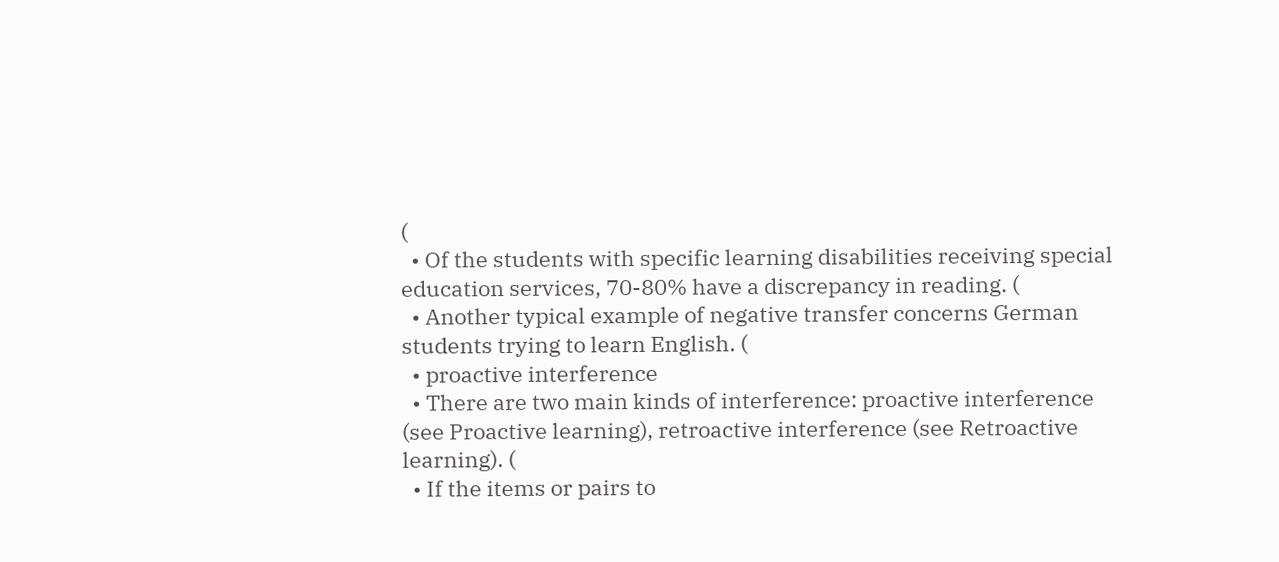(
  • Of the students with specific learning disabilities receiving special education services, 70-80% have a discrepancy in reading. (
  • Another typical example of negative transfer concerns German students trying to learn English. (
  • proactive interference
  • There are two main kinds of interference: proactive interference (see Proactive learning), retroactive interference (see Retroactive learning). (
  • If the items or pairs to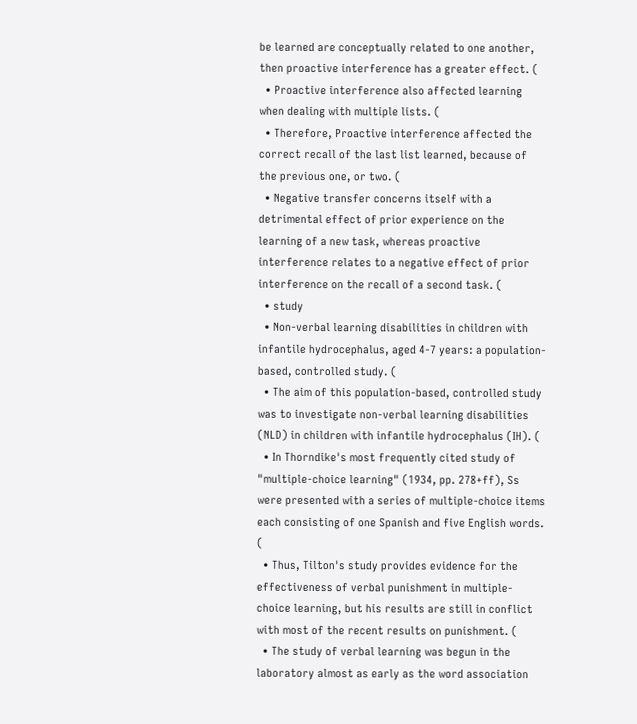be learned are conceptually related to one another, then proactive interference has a greater effect. (
  • Proactive interference also affected learning when dealing with multiple lists. (
  • Therefore, Proactive interference affected the correct recall of the last list learned, because of the previous one, or two. (
  • Negative transfer concerns itself with a detrimental effect of prior experience on the learning of a new task, whereas proactive interference relates to a negative effect of prior interference on the recall of a second task. (
  • study
  • Non-verbal learning disabilities in children with infantile hydrocephalus, aged 4-7 years: a population-based, controlled study. (
  • The aim of this population-based, controlled study was to investigate non-verbal learning disabilities (NLD) in children with infantile hydrocephalus (IH). (
  • In Thorndike's most frequently cited study of "multiple-choice learning" (1934, pp. 278+ff), Ss were presented with a series of multiple-choice items each consisting of one Spanish and five English words. (
  • Thus, Tilton's study provides evidence for the effectiveness of verbal punishment in multiple-choice learning, but his results are still in conflict with most of the recent results on punishment. (
  • The study of verbal learning was begun in the laboratory almost as early as the word association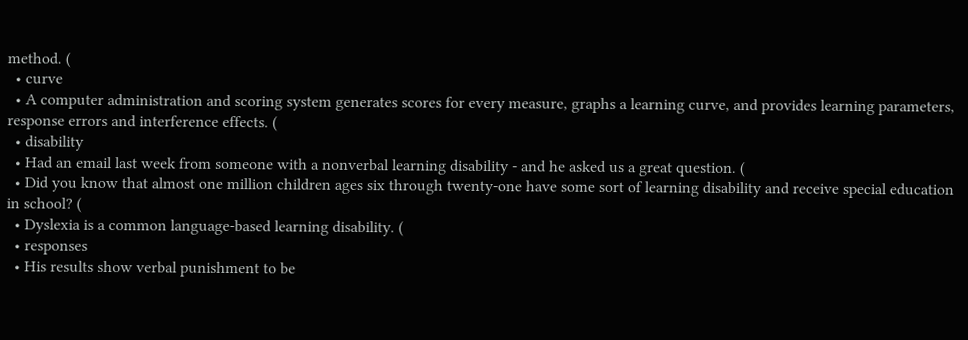method. (
  • curve
  • A computer administration and scoring system generates scores for every measure, graphs a learning curve, and provides learning parameters, response errors and interference effects. (
  • disability
  • Had an email last week from someone with a nonverbal learning disability - and he asked us a great question. (
  • Did you know that almost one million children ages six through twenty-one have some sort of learning disability and receive special education in school? (
  • Dyslexia is a common language-based learning disability. (
  • responses
  • His results show verbal punishment to be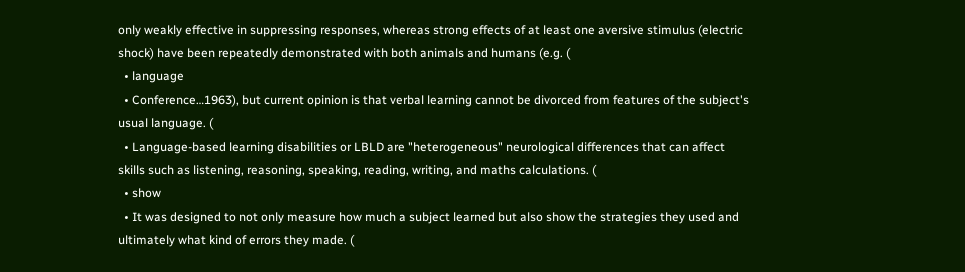only weakly effective in suppressing responses, whereas strong effects of at least one aversive stimulus (electric shock) have been repeatedly demonstrated with both animals and humans (e.g. (
  • language
  • Conference…1963), but current opinion is that verbal learning cannot be divorced from features of the subject's usual language. (
  • Language-based learning disabilities or LBLD are "heterogeneous" neurological differences that can affect skills such as listening, reasoning, speaking, reading, writing, and maths calculations. (
  • show
  • It was designed to not only measure how much a subject learned but also show the strategies they used and ultimately what kind of errors they made. (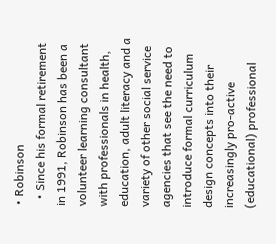• Robinson
  • Since his formal retirement in 1991, Robinson has been a volunteer learning consultant with professionals in health, education, adult literacy and a variety of other social service agencies that see the need to introduce formal curriculum design concepts into their increasingly pro-active (educational) professional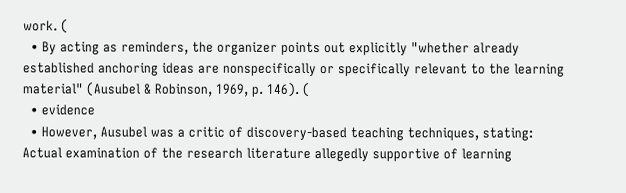work. (
  • By acting as reminders, the organizer points out explicitly "whether already established anchoring ideas are nonspecifically or specifically relevant to the learning material" (Ausubel & Robinson, 1969, p. 146). (
  • evidence
  • However, Ausubel was a critic of discovery-based teaching techniques, stating: Actual examination of the research literature allegedly supportive of learning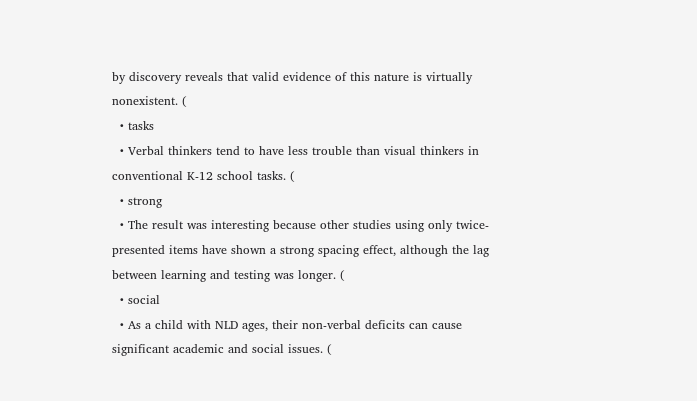by discovery reveals that valid evidence of this nature is virtually nonexistent. (
  • tasks
  • Verbal thinkers tend to have less trouble than visual thinkers in conventional K-12 school tasks. (
  • strong
  • The result was interesting because other studies using only twice-presented items have shown a strong spacing effect, although the lag between learning and testing was longer. (
  • social
  • As a child with NLD ages, their non-verbal deficits can cause significant academic and social issues. (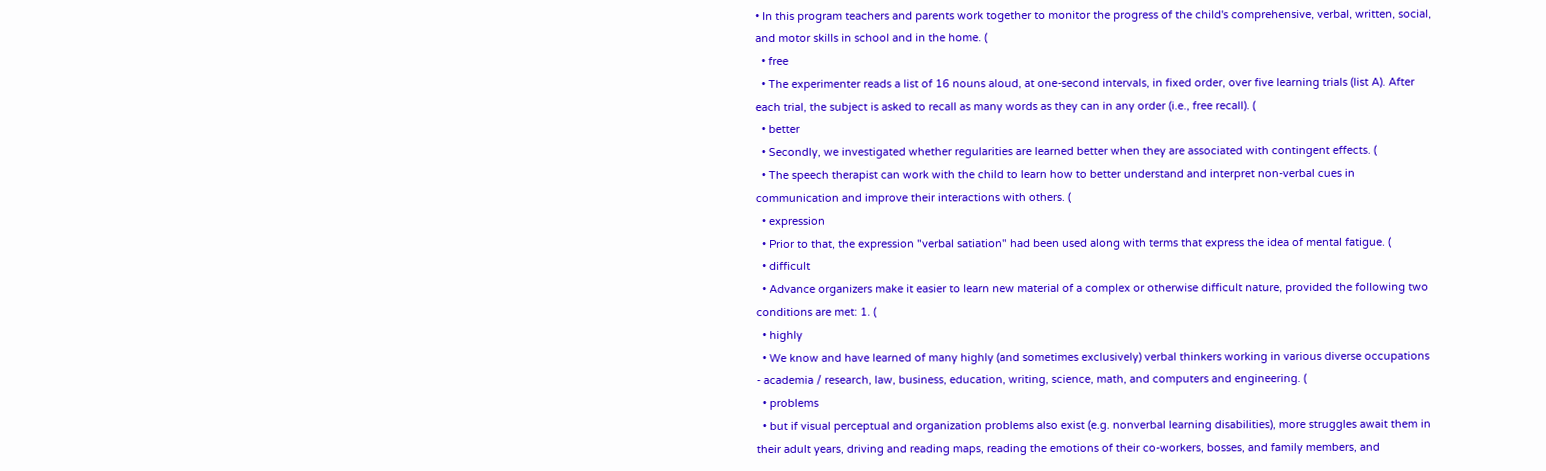• In this program teachers and parents work together to monitor the progress of the child's comprehensive, verbal, written, social, and motor skills in school and in the home. (
  • free
  • The experimenter reads a list of 16 nouns aloud, at one-second intervals, in fixed order, over five learning trials (list A). After each trial, the subject is asked to recall as many words as they can in any order (i.e., free recall). (
  • better
  • Secondly, we investigated whether regularities are learned better when they are associated with contingent effects. (
  • The speech therapist can work with the child to learn how to better understand and interpret non-verbal cues in communication and improve their interactions with others. (
  • expression
  • Prior to that, the expression "verbal satiation" had been used along with terms that express the idea of mental fatigue. (
  • difficult
  • Advance organizers make it easier to learn new material of a complex or otherwise difficult nature, provided the following two conditions are met: 1. (
  • highly
  • We know and have learned of many highly (and sometimes exclusively) verbal thinkers working in various diverse occupations - academia / research, law, business, education, writing, science, math, and computers and engineering. (
  • problems
  • but if visual perceptual and organization problems also exist (e.g. nonverbal learning disabilities), more struggles await them in their adult years, driving and reading maps, reading the emotions of their co-workers, bosses, and family members, and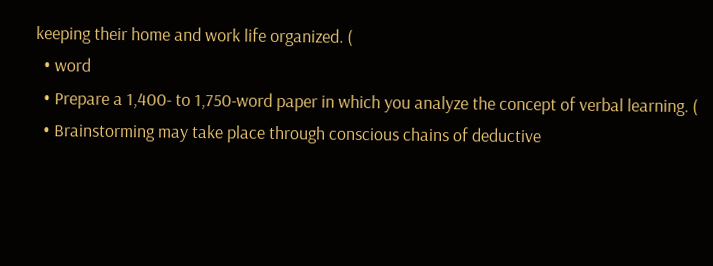keeping their home and work life organized. (
  • word
  • Prepare a 1,400- to 1,750-word paper in which you analyze the concept of verbal learning. (
  • Brainstorming may take place through conscious chains of deductive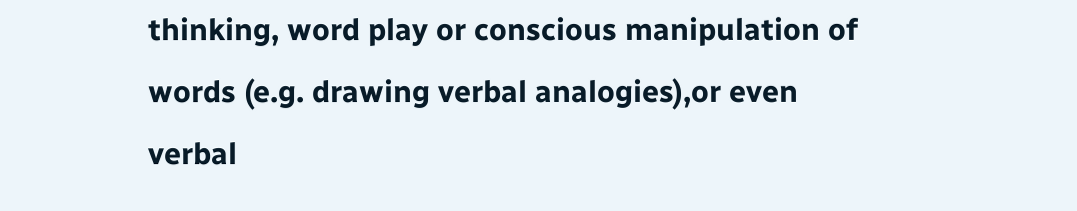thinking, word play or conscious manipulation of words (e.g. drawing verbal analogies),or even verbal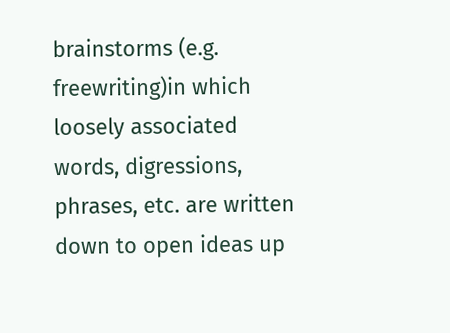brainstorms (e.g. freewriting)in which loosely associated words, digressions, phrases, etc. are written down to open ideas up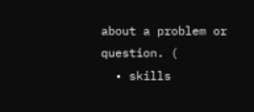about a problem or question. (
  • skills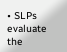• SLPs evaluate the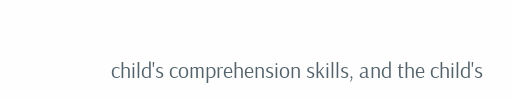child's comprehension skills, and the child's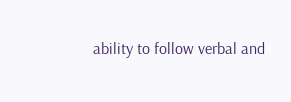ability to follow verbal and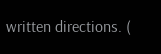written directions. (